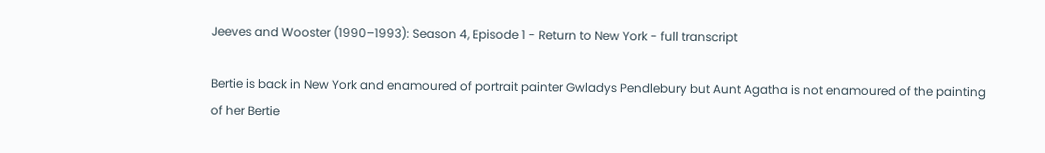Jeeves and Wooster (1990–1993): Season 4, Episode 1 - Return to New York - full transcript

Bertie is back in New York and enamoured of portrait painter Gwladys Pendlebury but Aunt Agatha is not enamoured of the painting of her Bertie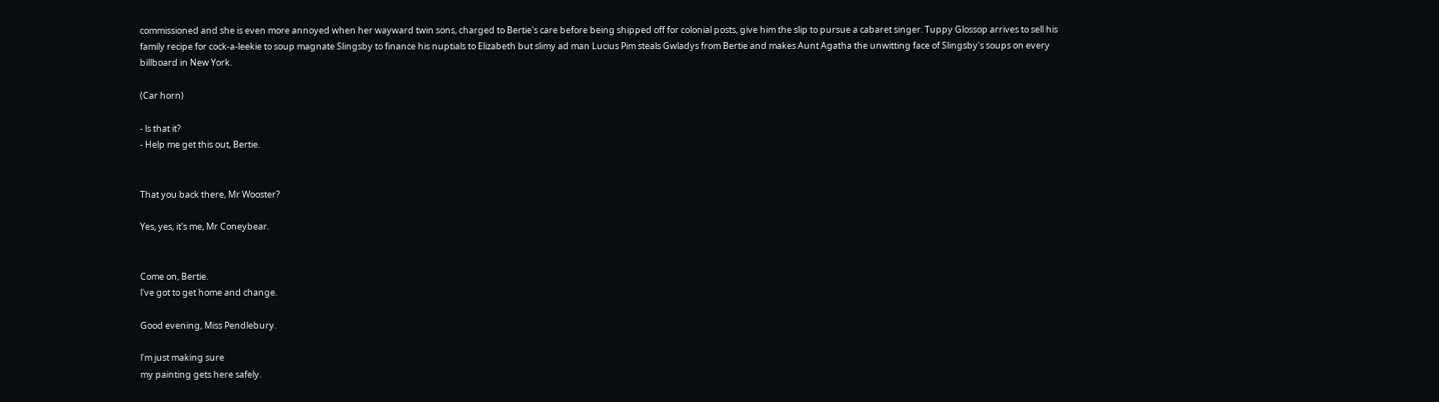commissioned and she is even more annoyed when her wayward twin sons, charged to Bertie's care before being shipped off for colonial posts, give him the slip to pursue a cabaret singer. Tuppy Glossop arrives to sell his family recipe for cock-a-leekie to soup magnate Slingsby to finance his nuptials to Elizabeth but slimy ad man Lucius Pim steals Gwladys from Bertie and makes Aunt Agatha the unwitting face of Slingsby's soups on every billboard in New York.

(Car horn)

- ls that it?
- Help me get this out, Bertie.


That you back there, Mr Wooster?

Yes, yes, it's me, Mr Coneybear.


Come on, Bertie.
l've got to get home and change.

Good evening, Miss Pendlebury.

l'm just making sure
my painting gets here safely.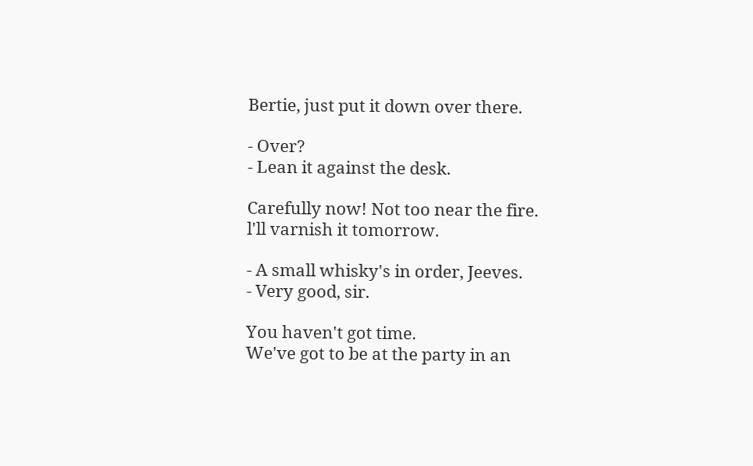Bertie, just put it down over there.

- Over?
- Lean it against the desk.

Carefully now! Not too near the fire.
l'll varnish it tomorrow.

- A small whisky's in order, Jeeves.
- Very good, sir.

You haven't got time.
We've got to be at the party in an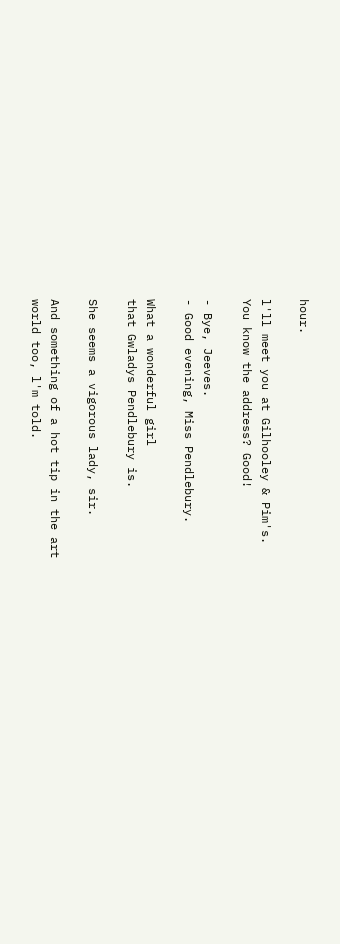hour.

l'll meet you at Gilhooley & Pim's.
You know the address? Good!

- Bye, Jeeves.
- Good evening, Miss Pendlebury.

What a wonderful girl
that Gwladys Pendlebury is.

She seems a vigorous lady, sir.

And something of a hot tip in the art
world too, l'm told.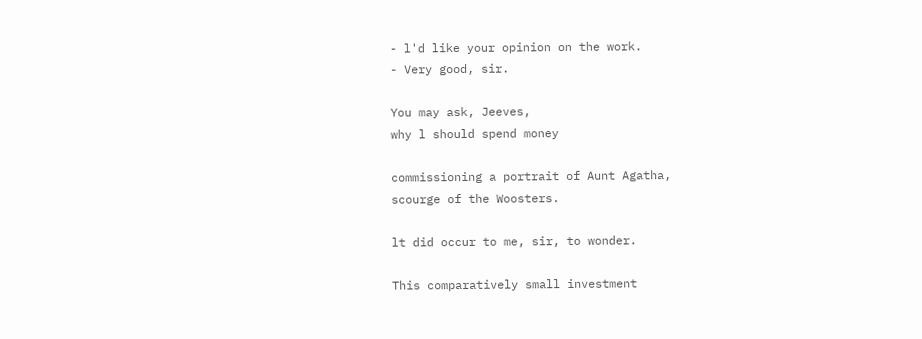- l'd like your opinion on the work.
- Very good, sir.

You may ask, Jeeves,
why l should spend money

commissioning a portrait of Aunt Agatha,
scourge of the Woosters.

lt did occur to me, sir, to wonder.

This comparatively small investment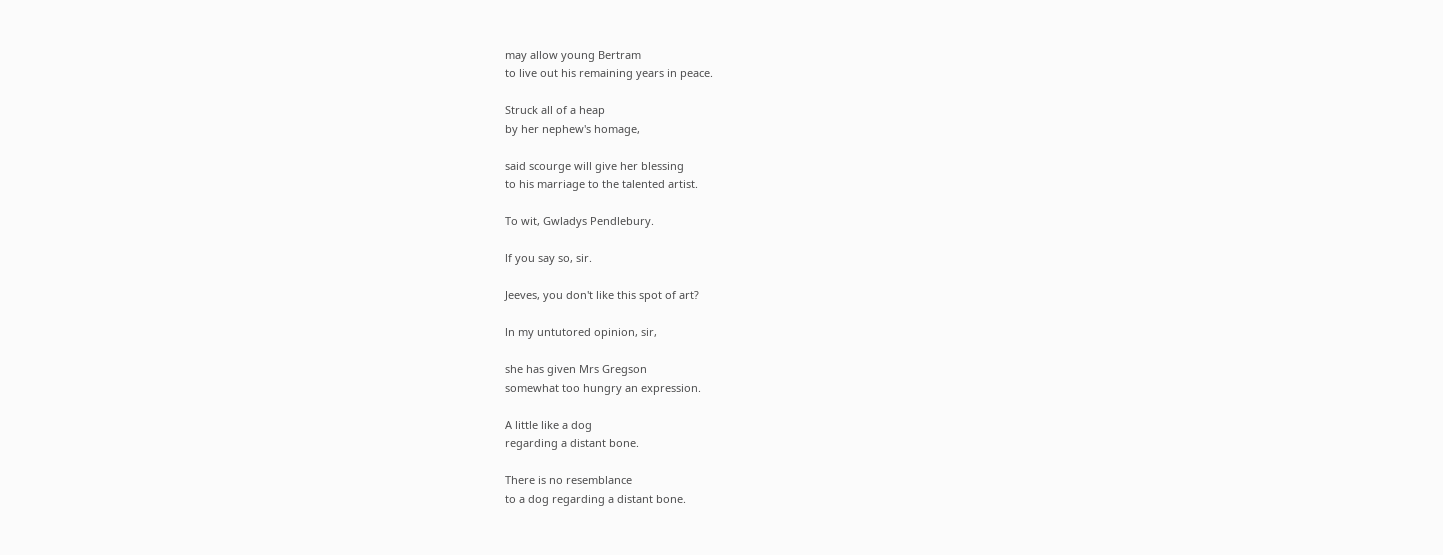may allow young Bertram
to live out his remaining years in peace.

Struck all of a heap
by her nephew's homage,

said scourge will give her blessing
to his marriage to the talented artist.

To wit, Gwladys Pendlebury.

lf you say so, sir.

Jeeves, you don't like this spot of art?

ln my untutored opinion, sir,

she has given Mrs Gregson
somewhat too hungry an expression.

A little like a dog
regarding a distant bone.

There is no resemblance
to a dog regarding a distant bone.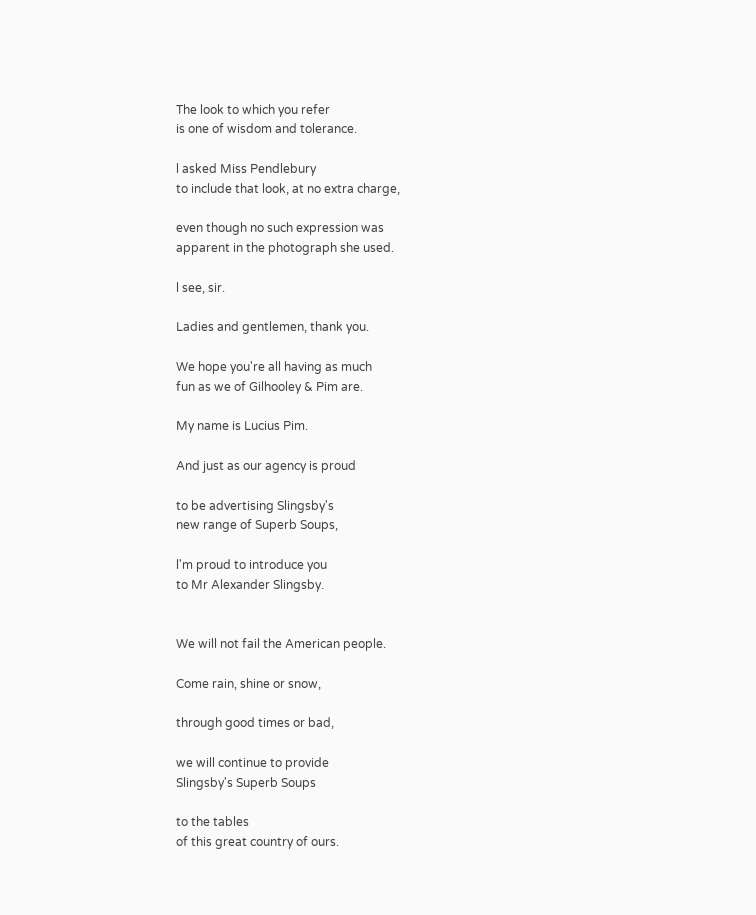The look to which you refer
is one of wisdom and tolerance.

l asked Miss Pendlebury
to include that look, at no extra charge,

even though no such expression was
apparent in the photograph she used.

l see, sir.

Ladies and gentlemen, thank you.

We hope you're all having as much
fun as we of Gilhooley & Pim are.

My name is Lucius Pim.

And just as our agency is proud

to be advertising Slingsby's
new range of Superb Soups,

l'm proud to introduce you
to Mr Alexander Slingsby.


We will not fail the American people.

Come rain, shine or snow,

through good times or bad,

we will continue to provide
Slingsby's Superb Soups

to the tables
of this great country of ours.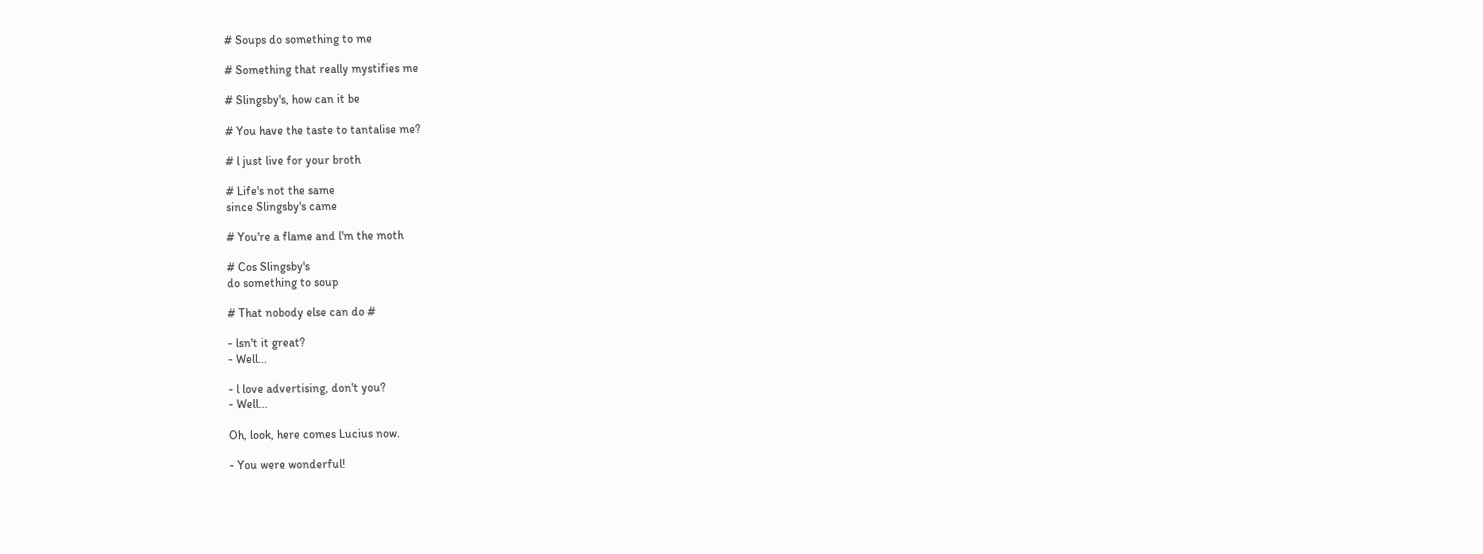# Soups do something to me

# Something that really mystifies me

# Slingsby's, how can it be

# You have the taste to tantalise me?

# l just live for your broth

# Life's not the same
since Slingsby's came

# You're a flame and l'm the moth

# Cos Slingsby's
do something to soup

# That nobody else can do #

- lsn't it great?
- Well...

- l love advertising, don't you?
- Well...

Oh, look, here comes Lucius now.

- You were wonderful!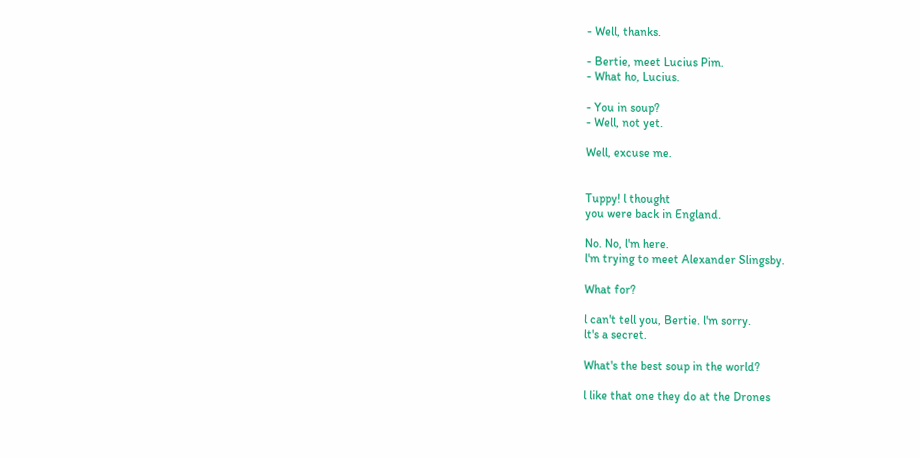- Well, thanks.

- Bertie, meet Lucius Pim.
- What ho, Lucius.

- You in soup?
- Well, not yet.

Well, excuse me.


Tuppy! l thought
you were back in England.

No. No, l'm here.
l'm trying to meet Alexander Slingsby.

What for?

l can't tell you, Bertie. l'm sorry.
lt's a secret.

What's the best soup in the world?

l like that one they do at the Drones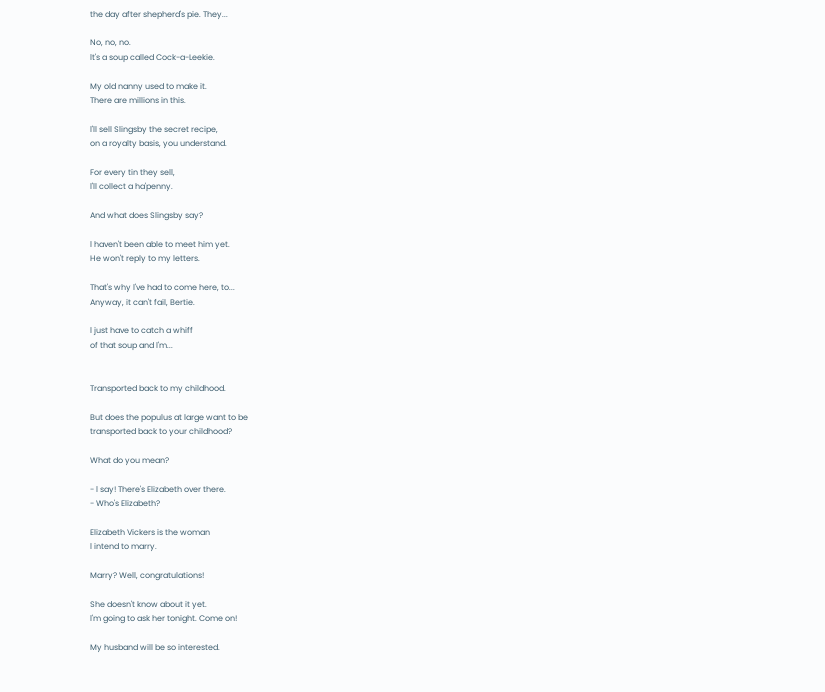the day after shepherd's pie. They...

No, no, no.
lt's a soup called Cock-a-Leekie.

My old nanny used to make it.
There are millions in this.

l'll sell Slingsby the secret recipe,
on a royalty basis, you understand.

For every tin they sell,
l'll collect a ha'penny.

And what does Slingsby say?

l haven't been able to meet him yet.
He won't reply to my letters.

That's why l've had to come here, to...
Anyway, it can't fail, Bertie.

l just have to catch a whiff
of that soup and l'm...


Transported back to my childhood.

But does the populus at large want to be
transported back to your childhood?

What do you mean?

- l say! There's Elizabeth over there.
- Who's Elizabeth?

Elizabeth Vickers is the woman
l intend to marry.

Marry? Well, congratulations!

She doesn't know about it yet.
l'm going to ask her tonight. Come on!

My husband will be so interested.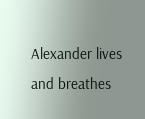Alexander lives and breathes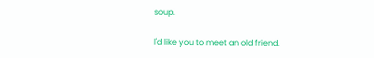soup.

l'd like you to meet an old friend.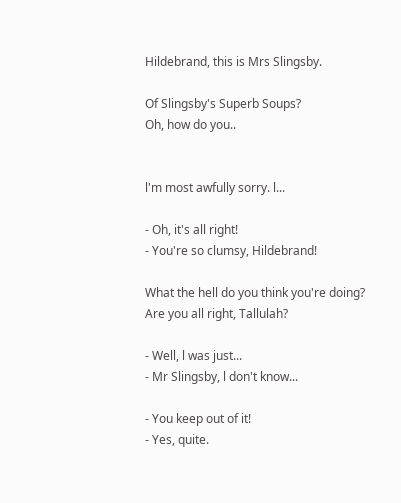Hildebrand, this is Mrs Slingsby.

Of Slingsby's Superb Soups?
Oh, how do you..


l'm most awfully sorry. l...

- Oh, it's all right!
- You're so clumsy, Hildebrand!

What the hell do you think you're doing?
Are you all right, Tallulah?

- Well, l was just...
- Mr Slingsby, l don't know...

- You keep out of it!
- Yes, quite.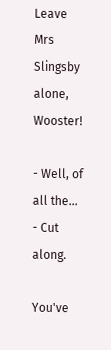Leave Mrs Slingsby alone, Wooster!

- Well, of all the...
- Cut along.

You've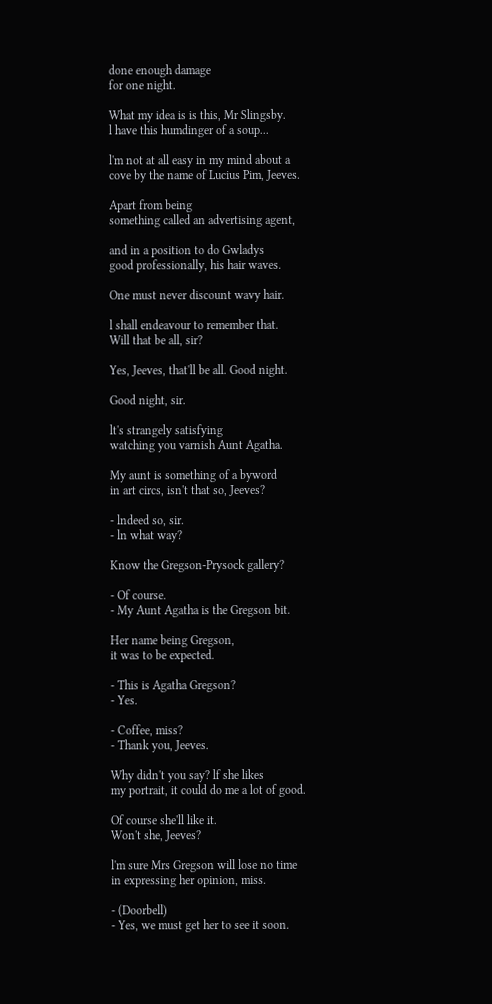done enough damage
for one night.

What my idea is is this, Mr Slingsby.
l have this humdinger of a soup...

l'm not at all easy in my mind about a
cove by the name of Lucius Pim, Jeeves.

Apart from being
something called an advertising agent,

and in a position to do Gwladys
good professionally, his hair waves.

One must never discount wavy hair.

l shall endeavour to remember that.
Will that be all, sir?

Yes, Jeeves, that'll be all. Good night.

Good night, sir.

lt's strangely satisfying
watching you varnish Aunt Agatha.

My aunt is something of a byword
in art circs, isn't that so, Jeeves?

- lndeed so, sir.
- ln what way?

Know the Gregson-Prysock gallery?

- Of course.
- My Aunt Agatha is the Gregson bit.

Her name being Gregson,
it was to be expected.

- This is Agatha Gregson?
- Yes.

- Coffee, miss?
- Thank you, Jeeves.

Why didn't you say? lf she likes
my portrait, it could do me a lot of good.

Of course she'll like it.
Won't she, Jeeves?

l'm sure Mrs Gregson will lose no time
in expressing her opinion, miss.

- (Doorbell)
- Yes, we must get her to see it soon.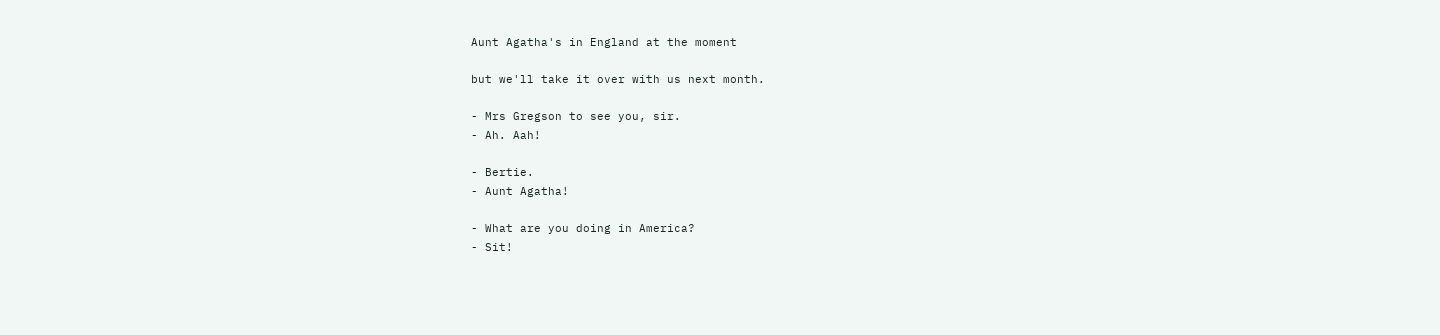Aunt Agatha's in England at the moment

but we'll take it over with us next month.

- Mrs Gregson to see you, sir.
- Ah. Aah!

- Bertie.
- Aunt Agatha!

- What are you doing in America?
- Sit!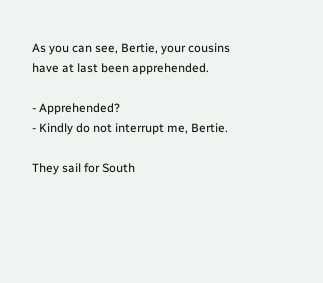As you can see, Bertie, your cousins
have at last been apprehended.

- Apprehended?
- Kindly do not interrupt me, Bertie.

They sail for South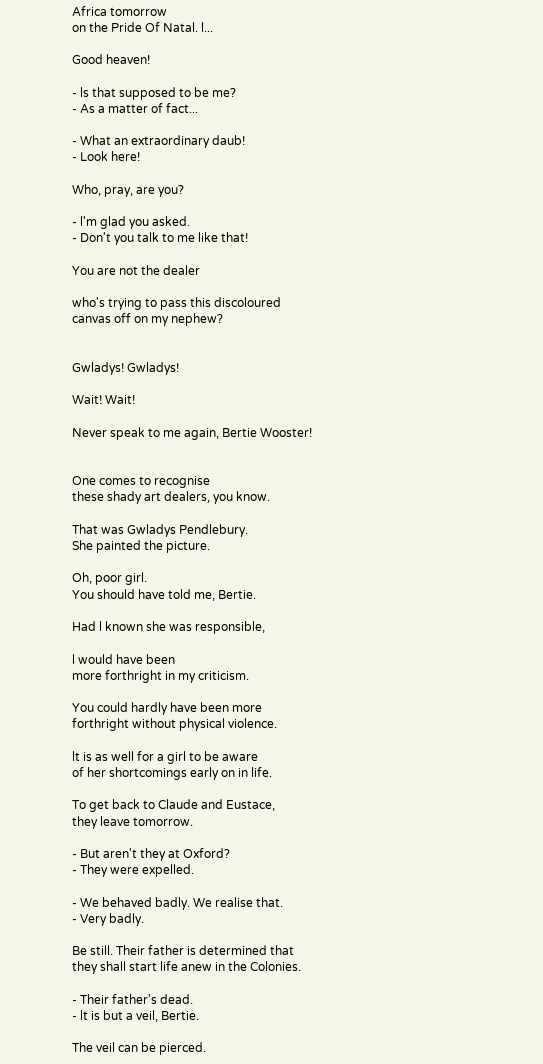Africa tomorrow
on the Pride Of Natal. l...

Good heaven!

- ls that supposed to be me?
- As a matter of fact...

- What an extraordinary daub!
- Look here!

Who, pray, are you?

- l'm glad you asked.
- Don't you talk to me like that!

You are not the dealer

who's trying to pass this discoloured
canvas off on my nephew?


Gwladys! Gwladys!

Wait! Wait!

Never speak to me again, Bertie Wooster!


One comes to recognise
these shady art dealers, you know.

That was Gwladys Pendlebury.
She painted the picture.

Oh, poor girl.
You should have told me, Bertie.

Had l known she was responsible,

l would have been
more forthright in my criticism.

You could hardly have been more
forthright without physical violence.

lt is as well for a girl to be aware
of her shortcomings early on in life.

To get back to Claude and Eustace,
they leave tomorrow.

- But aren't they at Oxford?
- They were expelled.

- We behaved badly. We realise that.
- Very badly.

Be still. Their father is determined that
they shall start life anew in the Colonies.

- Their father's dead.
- lt is but a veil, Bertie.

The veil can be pierced.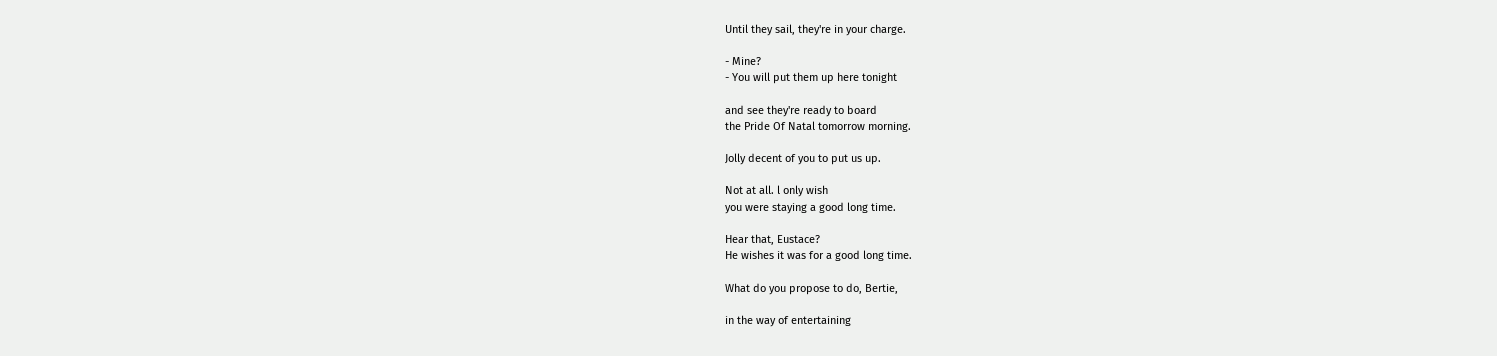Until they sail, they're in your charge.

- Mine?
- You will put them up here tonight

and see they're ready to board
the Pride Of Natal tomorrow morning.

Jolly decent of you to put us up.

Not at all. l only wish
you were staying a good long time.

Hear that, Eustace?
He wishes it was for a good long time.

What do you propose to do, Bertie,

in the way of entertaining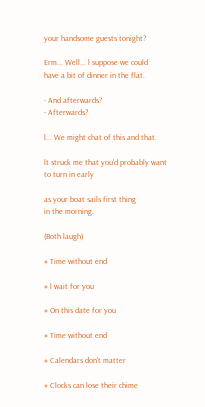your handsome guests tonight?

Erm... Well... l suppose we could
have a bit of dinner in the flat.

- And afterwards?
- Afterwards?

l... We might chat of this and that.

lt struck me that you'd probably want
to turn in early

as your boat sails first thing
in the morning.

(Both laugh)

# Time without end

# l wait for you

# On this date for you

# Time without end

# Calendars don't matter

# Clocks can lose their chime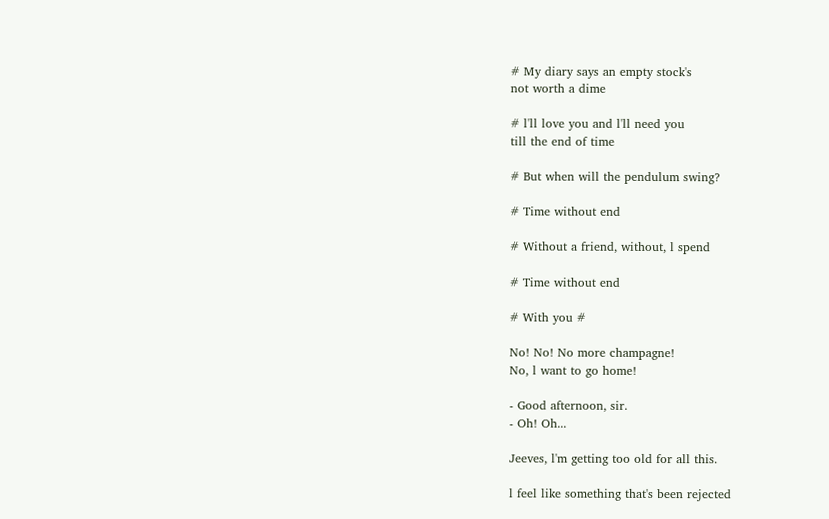# My diary says an empty stock's
not worth a dime

# l'll love you and l'll need you
till the end of time

# But when will the pendulum swing?

# Time without end

# Without a friend, without, l spend

# Time without end

# With you #

No! No! No more champagne!
No, l want to go home!

- Good afternoon, sir.
- Oh! Oh...

Jeeves, l'm getting too old for all this.

l feel like something that's been rejected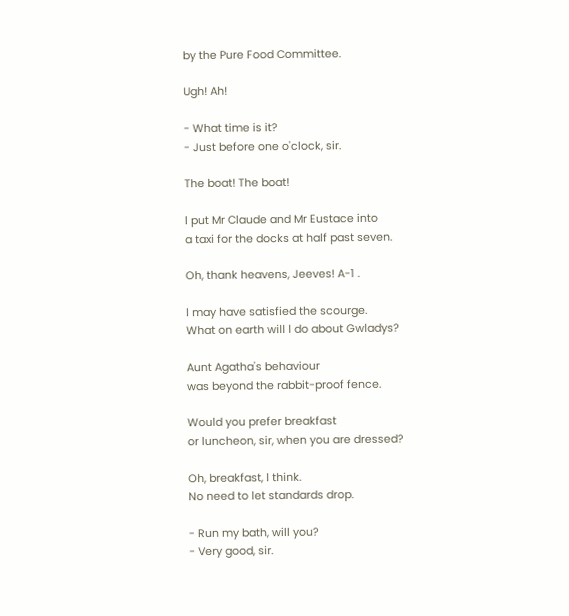by the Pure Food Committee.

Ugh! Ah!

- What time is it?
- Just before one o'clock, sir.

The boat! The boat!

l put Mr Claude and Mr Eustace into
a taxi for the docks at half past seven.

Oh, thank heavens, Jeeves! A-1 .

l may have satisfied the scourge.
What on earth will l do about Gwladys?

Aunt Agatha's behaviour
was beyond the rabbit-proof fence.

Would you prefer breakfast
or luncheon, sir, when you are dressed?

Oh, breakfast, l think.
No need to let standards drop.

- Run my bath, will you?
- Very good, sir.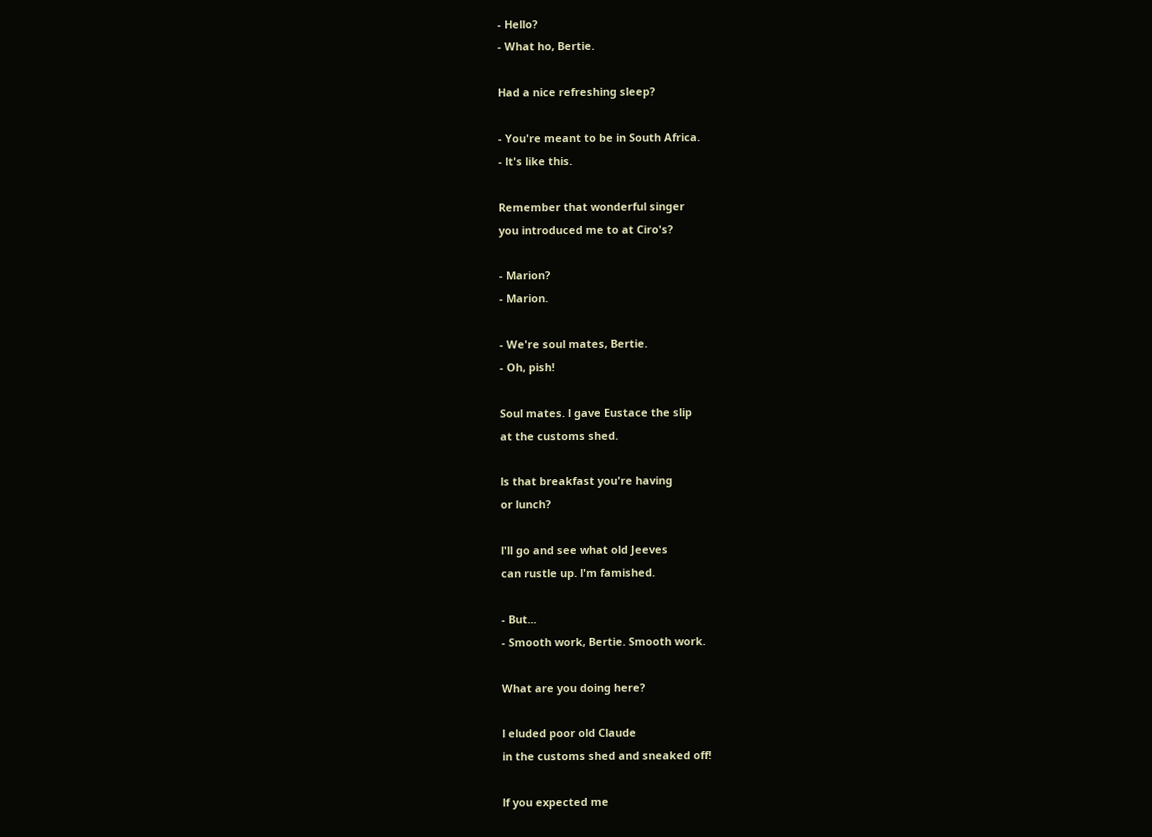- Hello?
- What ho, Bertie.

Had a nice refreshing sleep?

- You're meant to be in South Africa.
- lt's like this.

Remember that wonderful singer
you introduced me to at Ciro's?

- Marion?
- Marion.

- We're soul mates, Bertie.
- Oh, pish!

Soul mates. l gave Eustace the slip
at the customs shed.

ls that breakfast you're having
or lunch?

l'll go and see what old Jeeves
can rustle up. l'm famished.

- But...
- Smooth work, Bertie. Smooth work.

What are you doing here?

l eluded poor old Claude
in the customs shed and sneaked off!

lf you expected me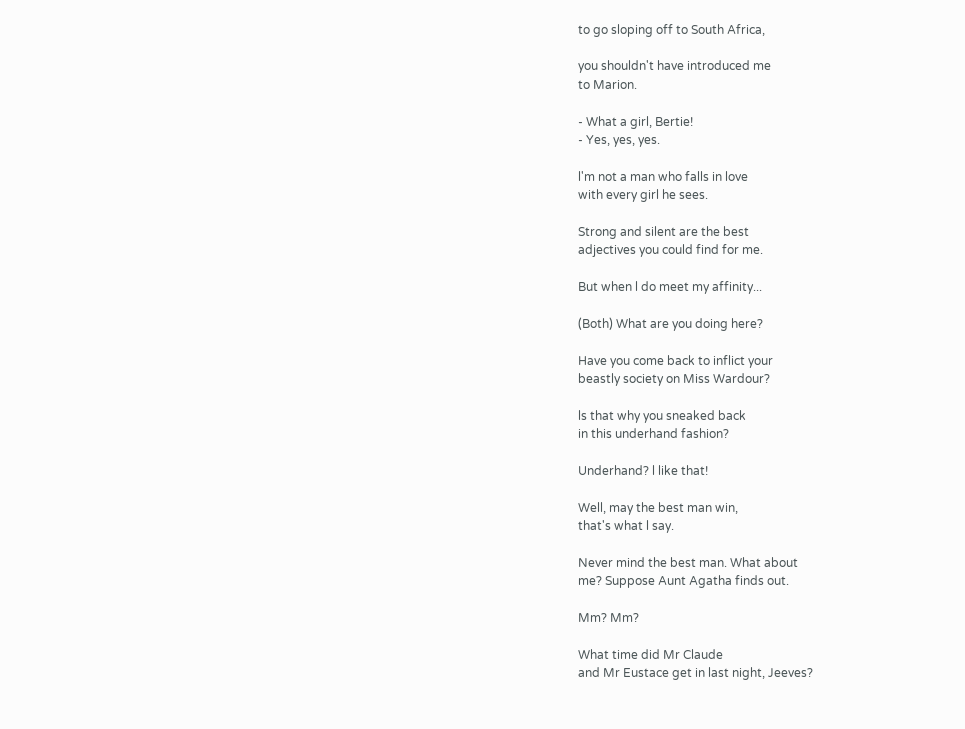to go sloping off to South Africa,

you shouldn't have introduced me
to Marion.

- What a girl, Bertie!
- Yes, yes, yes.

l'm not a man who falls in love
with every girl he sees.

Strong and silent are the best
adjectives you could find for me.

But when l do meet my affinity...

(Both) What are you doing here?

Have you come back to inflict your
beastly society on Miss Wardour?

ls that why you sneaked back
in this underhand fashion?

Underhand? l like that!

Well, may the best man win,
that's what l say.

Never mind the best man. What about
me? Suppose Aunt Agatha finds out.

Mm? Mm?

What time did Mr Claude
and Mr Eustace get in last night, Jeeves?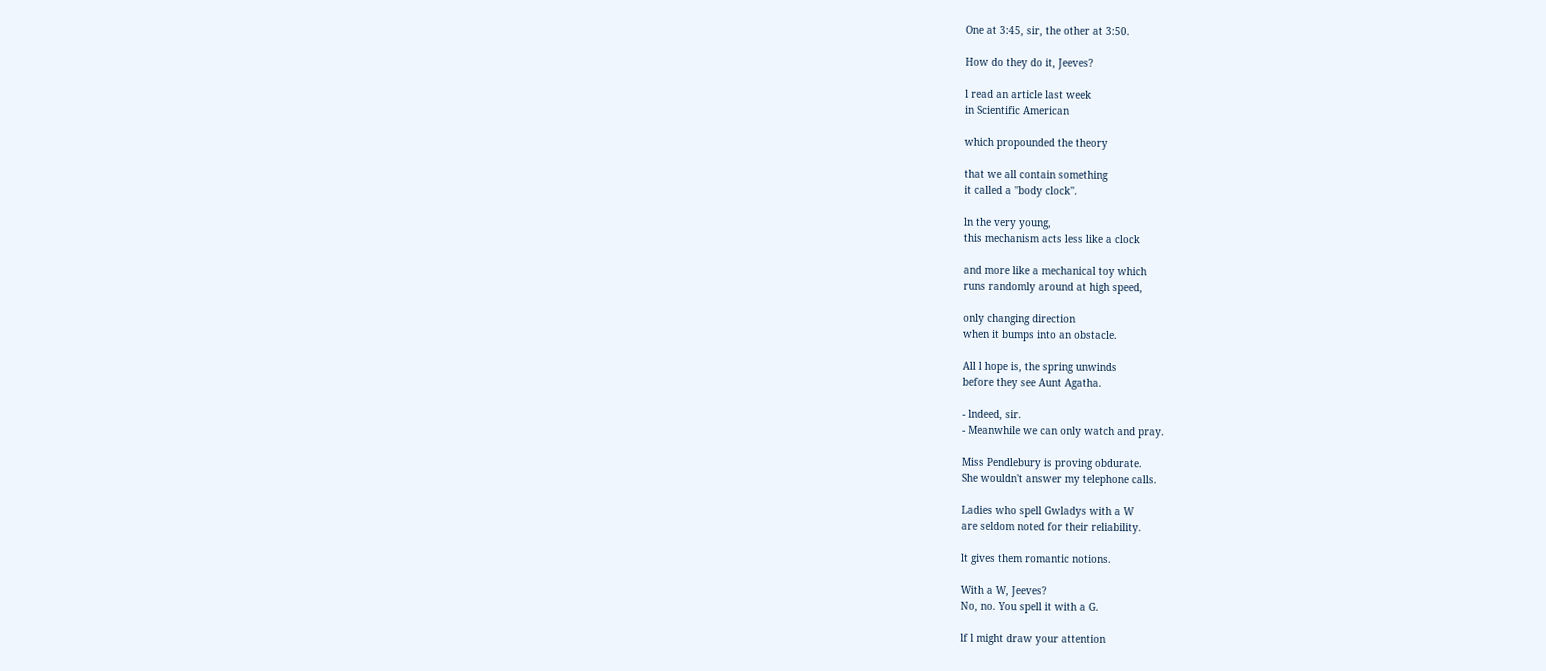One at 3:45, sir, the other at 3:50.

How do they do it, Jeeves?

l read an article last week
in Scientific American

which propounded the theory

that we all contain something
it called a ''body clock''.

ln the very young,
this mechanism acts less like a clock

and more like a mechanical toy which
runs randomly around at high speed,

only changing direction
when it bumps into an obstacle.

All l hope is, the spring unwinds
before they see Aunt Agatha.

- lndeed, sir.
- Meanwhile we can only watch and pray.

Miss Pendlebury is proving obdurate.
She wouldn't answer my telephone calls.

Ladies who spell Gwladys with a W
are seldom noted for their reliability.

lt gives them romantic notions.

With a W, Jeeves?
No, no. You spell it with a G.

lf l might draw your attention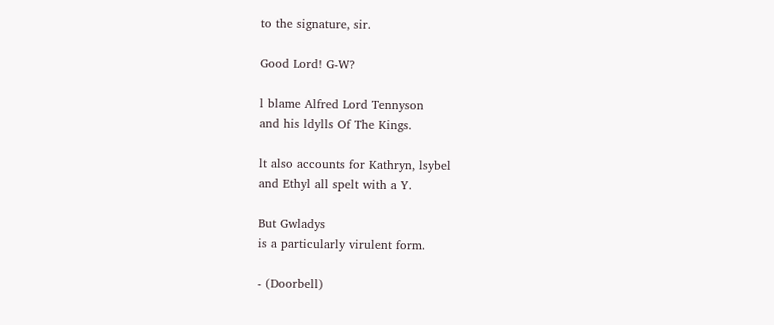to the signature, sir.

Good Lord! G-W?

l blame Alfred Lord Tennyson
and his ldylls Of The Kings.

lt also accounts for Kathryn, lsybel
and Ethyl all spelt with a Y.

But Gwladys
is a particularly virulent form.

- (Doorbell)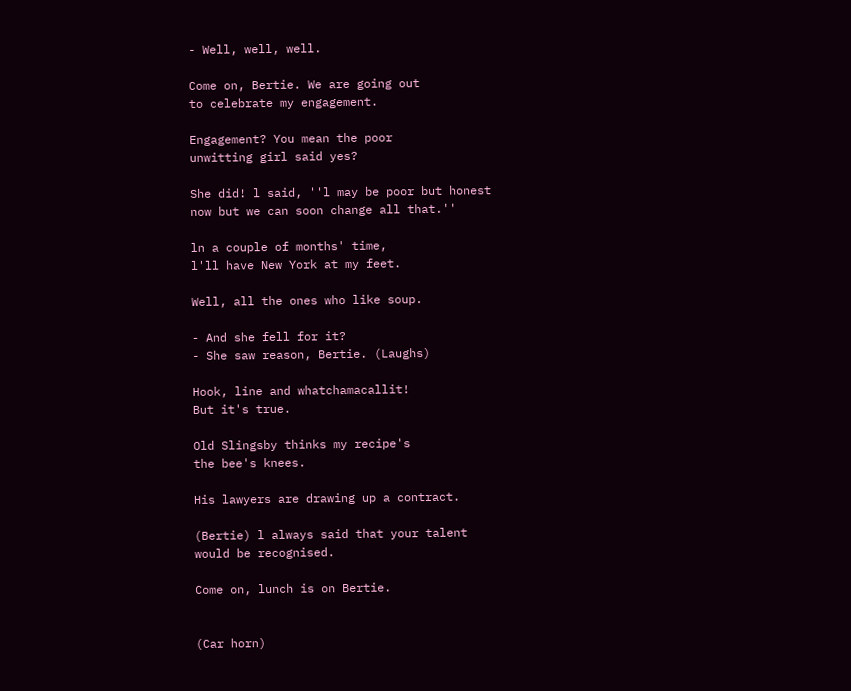- Well, well, well.

Come on, Bertie. We are going out
to celebrate my engagement.

Engagement? You mean the poor
unwitting girl said yes?

She did! l said, ''l may be poor but honest
now but we can soon change all that.''

ln a couple of months' time,
l'll have New York at my feet.

Well, all the ones who like soup.

- And she fell for it?
- She saw reason, Bertie. (Laughs)

Hook, line and whatchamacallit!
But it's true.

Old Slingsby thinks my recipe's
the bee's knees.

His lawyers are drawing up a contract.

(Bertie) l always said that your talent
would be recognised.

Come on, lunch is on Bertie.


(Car horn)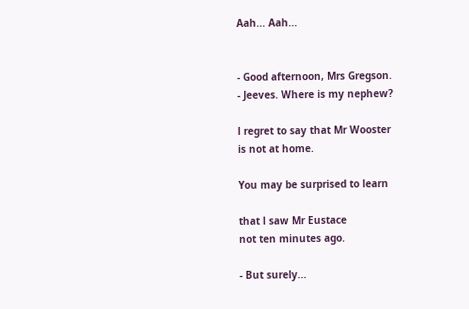Aah... Aah...


- Good afternoon, Mrs Gregson.
- Jeeves. Where is my nephew?

l regret to say that Mr Wooster
is not at home.

You may be surprised to learn

that l saw Mr Eustace
not ten minutes ago.

- But surely...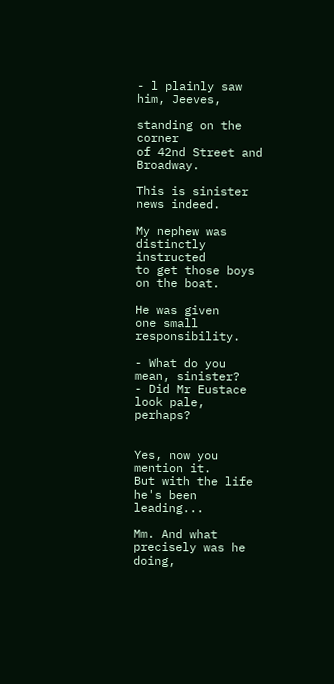- l plainly saw him, Jeeves,

standing on the corner
of 42nd Street and Broadway.

This is sinister news indeed.

My nephew was distinctly instructed
to get those boys on the boat.

He was given
one small responsibility.

- What do you mean, sinister?
- Did Mr Eustace look pale, perhaps?


Yes, now you mention it.
But with the life he's been leading...

Mm. And what precisely was he doing,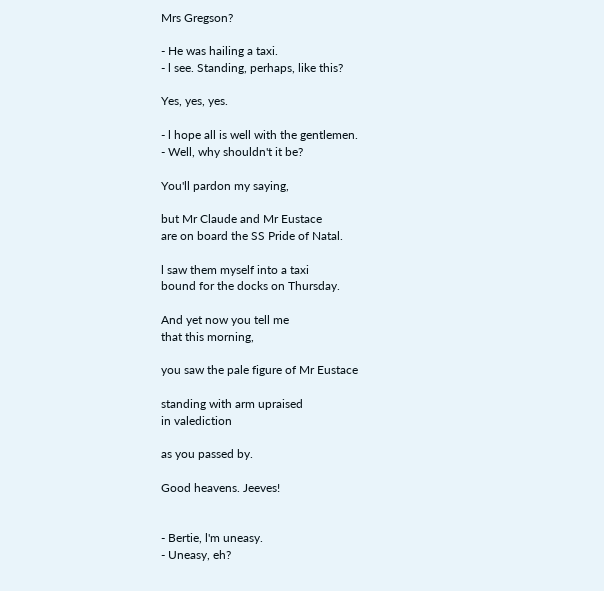Mrs Gregson?

- He was hailing a taxi.
- l see. Standing, perhaps, like this?

Yes, yes, yes.

- l hope all is well with the gentlemen.
- Well, why shouldn't it be?

You'll pardon my saying,

but Mr Claude and Mr Eustace
are on board the SS Pride of Natal.

l saw them myself into a taxi
bound for the docks on Thursday.

And yet now you tell me
that this morning,

you saw the pale figure of Mr Eustace

standing with arm upraised
in valediction

as you passed by.

Good heavens. Jeeves!


- Bertie, l'm uneasy.
- Uneasy, eh?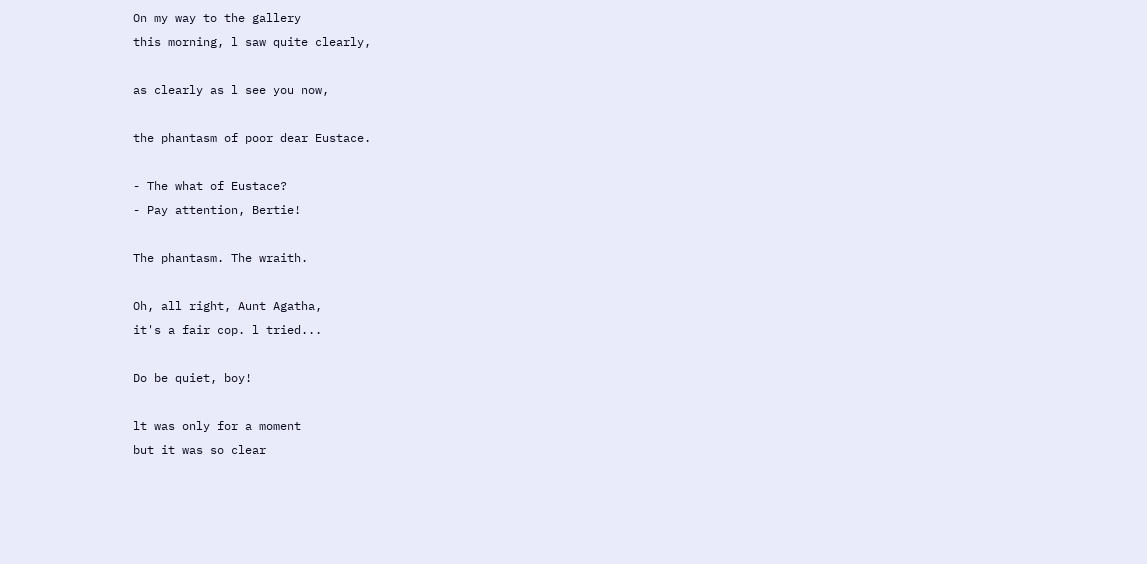On my way to the gallery
this morning, l saw quite clearly,

as clearly as l see you now,

the phantasm of poor dear Eustace.

- The what of Eustace?
- Pay attention, Bertie!

The phantasm. The wraith.

Oh, all right, Aunt Agatha,
it's a fair cop. l tried...

Do be quiet, boy!

lt was only for a moment
but it was so clear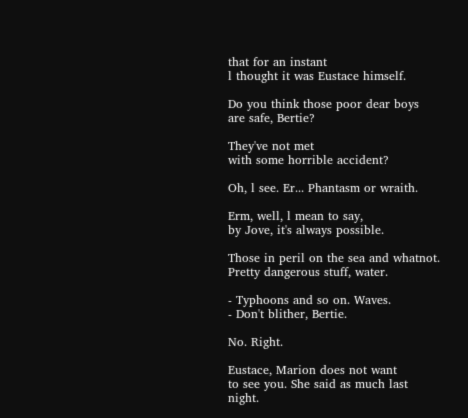that for an instant
l thought it was Eustace himself.

Do you think those poor dear boys
are safe, Bertie?

They've not met
with some horrible accident?

Oh, l see. Er... Phantasm or wraith.

Erm, well, l mean to say,
by Jove, it's always possible.

Those in peril on the sea and whatnot.
Pretty dangerous stuff, water.

- Typhoons and so on. Waves.
- Don't blither, Bertie.

No. Right.

Eustace, Marion does not want
to see you. She said as much last night.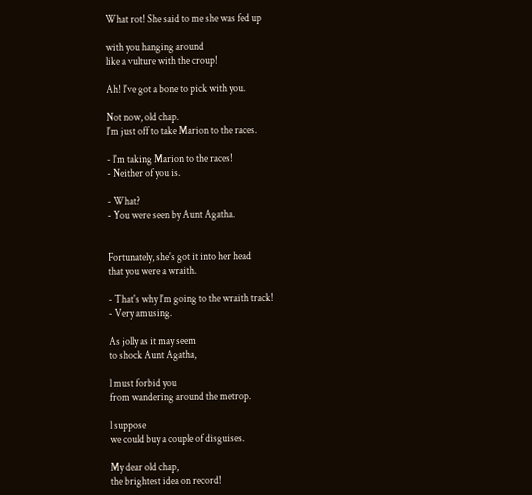What rot! She said to me she was fed up

with you hanging around
like a vulture with the croup!

Ah! l've got a bone to pick with you.

Not now, old chap.
l'm just off to take Marion to the races.

- l'm taking Marion to the races!
- Neither of you is.

- What?
- You were seen by Aunt Agatha.


Fortunately, she's got it into her head
that you were a wraith.

- That's why l'm going to the wraith track!
- Very amusing.

As jolly as it may seem
to shock Aunt Agatha,

l must forbid you
from wandering around the metrop.

l suppose
we could buy a couple of disguises.

My dear old chap,
the brightest idea on record!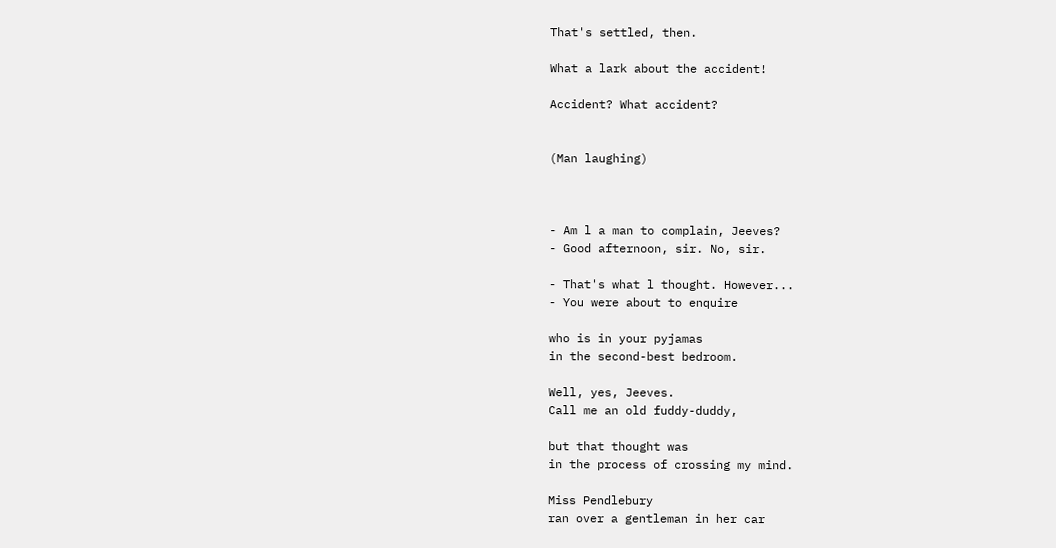That's settled, then.

What a lark about the accident!

Accident? What accident?


(Man laughing)



- Am l a man to complain, Jeeves?
- Good afternoon, sir. No, sir.

- That's what l thought. However...
- You were about to enquire

who is in your pyjamas
in the second-best bedroom.

Well, yes, Jeeves.
Call me an old fuddy-duddy,

but that thought was
in the process of crossing my mind.

Miss Pendlebury
ran over a gentleman in her car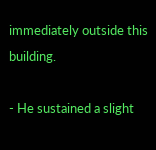immediately outside this building.

- He sustained a slight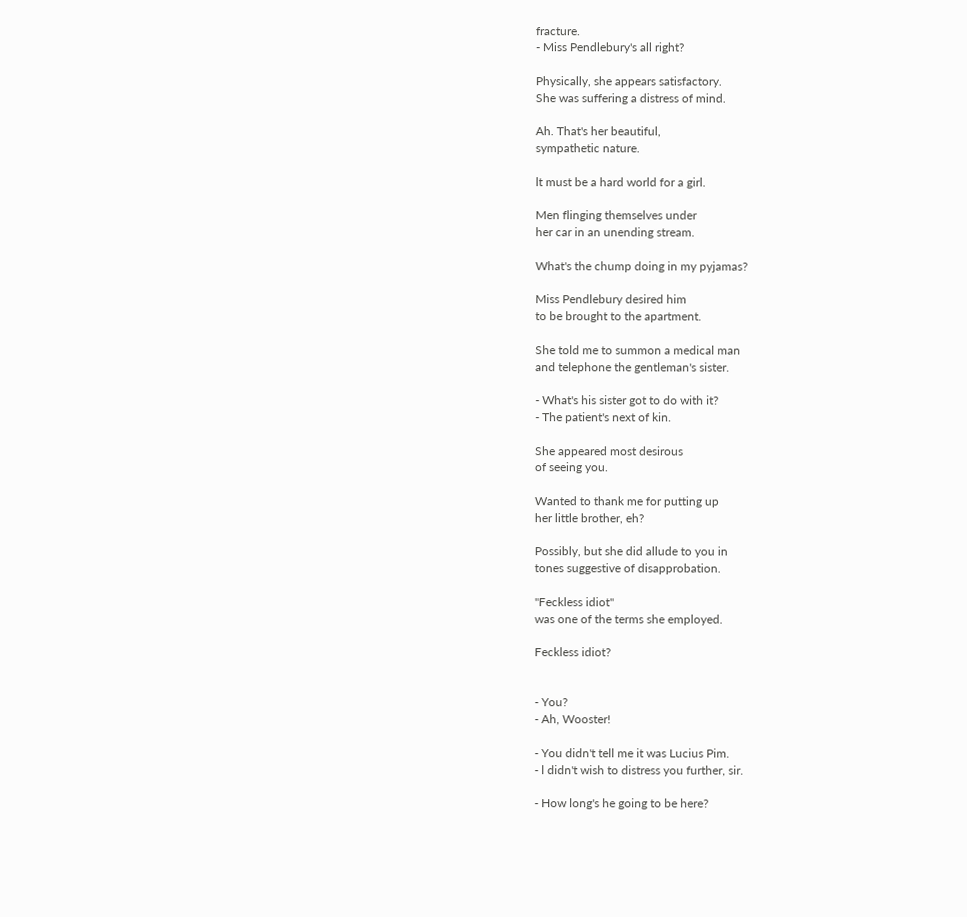fracture.
- Miss Pendlebury's all right?

Physically, she appears satisfactory.
She was suffering a distress of mind.

Ah. That's her beautiful,
sympathetic nature.

lt must be a hard world for a girl.

Men flinging themselves under
her car in an unending stream.

What's the chump doing in my pyjamas?

Miss Pendlebury desired him
to be brought to the apartment.

She told me to summon a medical man
and telephone the gentleman's sister.

- What's his sister got to do with it?
- The patient's next of kin.

She appeared most desirous
of seeing you.

Wanted to thank me for putting up
her little brother, eh?

Possibly, but she did allude to you in
tones suggestive of disapprobation.

''Feckless idiot''
was one of the terms she employed.

Feckless idiot?


- You?
- Ah, Wooster!

- You didn't tell me it was Lucius Pim.
- l didn't wish to distress you further, sir.

- How long's he going to be here?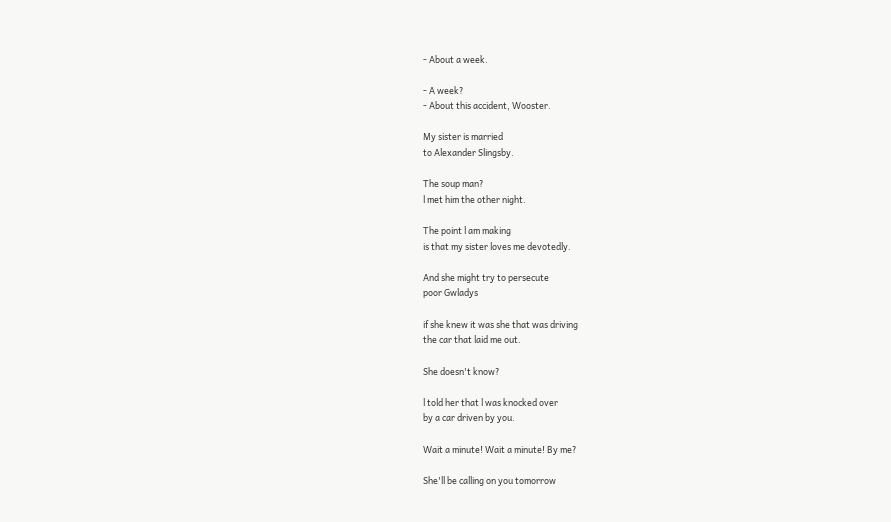- About a week.

- A week?
- About this accident, Wooster.

My sister is married
to Alexander Slingsby.

The soup man?
l met him the other night.

The point l am making
is that my sister loves me devotedly.

And she might try to persecute
poor Gwladys

if she knew it was she that was driving
the car that laid me out.

She doesn't know?

l told her that l was knocked over
by a car driven by you.

Wait a minute! Wait a minute! By me?

She'll be calling on you tomorrow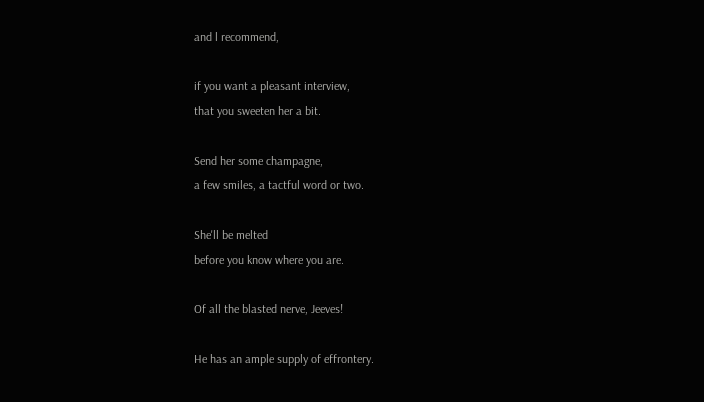and l recommend,

if you want a pleasant interview,
that you sweeten her a bit.

Send her some champagne,
a few smiles, a tactful word or two.

She'll be melted
before you know where you are.

Of all the blasted nerve, Jeeves!

He has an ample supply of effrontery.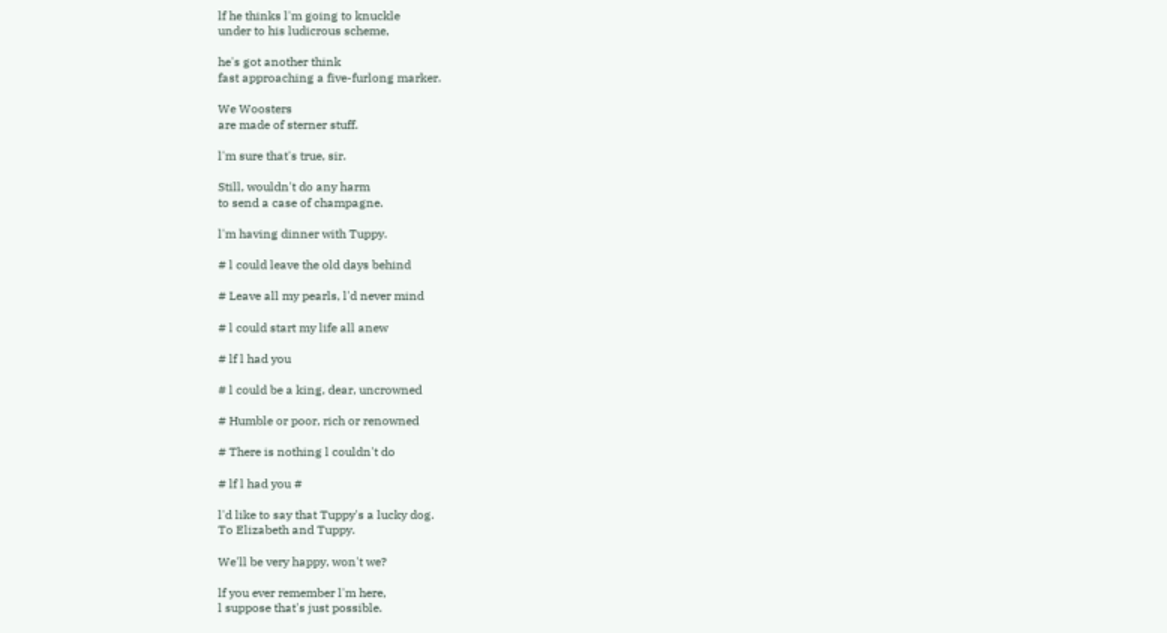lf he thinks l'm going to knuckle
under to his ludicrous scheme,

he's got another think
fast approaching a five-furlong marker.

We Woosters
are made of sterner stuff.

l'm sure that's true, sir.

Still, wouldn't do any harm
to send a case of champagne.

l'm having dinner with Tuppy.

# l could leave the old days behind

# Leave all my pearls, l'd never mind

# l could start my life all anew

# lf l had you

# l could be a king, dear, uncrowned

# Humble or poor, rich or renowned

# There is nothing l couldn't do

# lf l had you #

l'd like to say that Tuppy's a lucky dog.
To Elizabeth and Tuppy.

We'll be very happy, won't we?

lf you ever remember l'm here,
l suppose that's just possible.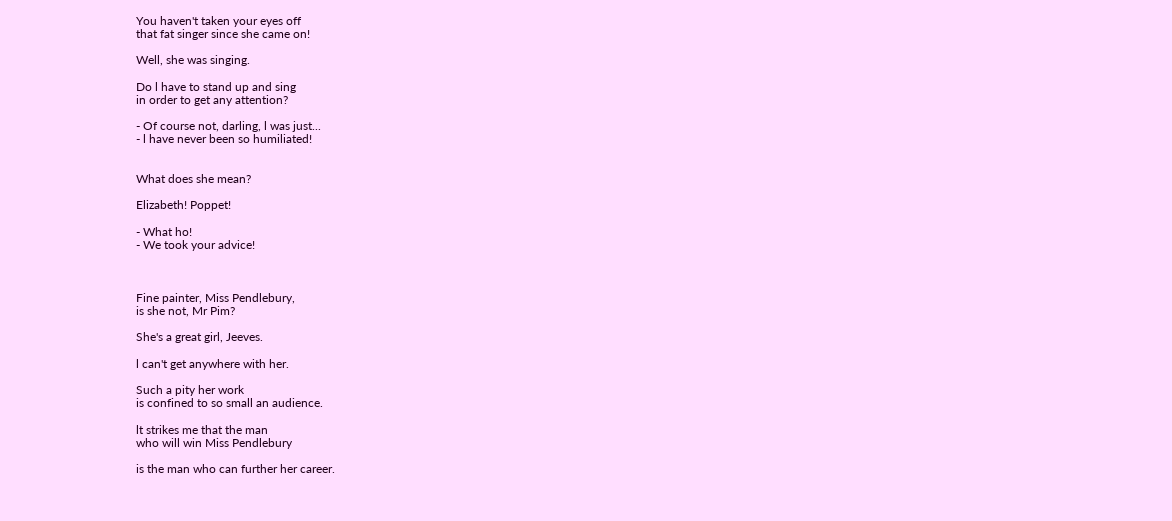You haven't taken your eyes off
that fat singer since she came on!

Well, she was singing.

Do l have to stand up and sing
in order to get any attention?

- Of course not, darling, l was just...
- l have never been so humiliated!


What does she mean?

Elizabeth! Poppet!

- What ho!
- We took your advice!



Fine painter, Miss Pendlebury,
is she not, Mr Pim?

She's a great girl, Jeeves.

l can't get anywhere with her.

Such a pity her work
is confined to so small an audience.

lt strikes me that the man
who will win Miss Pendlebury

is the man who can further her career.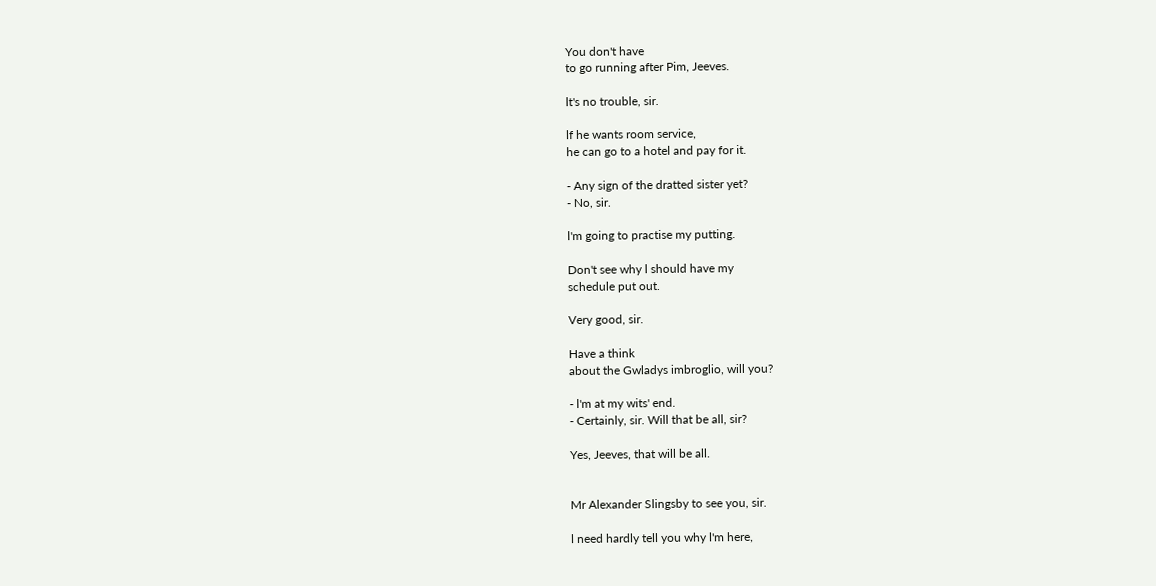You don't have
to go running after Pim, Jeeves.

lt's no trouble, sir.

lf he wants room service,
he can go to a hotel and pay for it.

- Any sign of the dratted sister yet?
- No, sir.

l'm going to practise my putting.

Don't see why l should have my
schedule put out.

Very good, sir.

Have a think
about the Gwladys imbroglio, will you?

- l'm at my wits' end.
- Certainly, sir. Will that be all, sir?

Yes, Jeeves, that will be all.


Mr Alexander Slingsby to see you, sir.

l need hardly tell you why l'm here,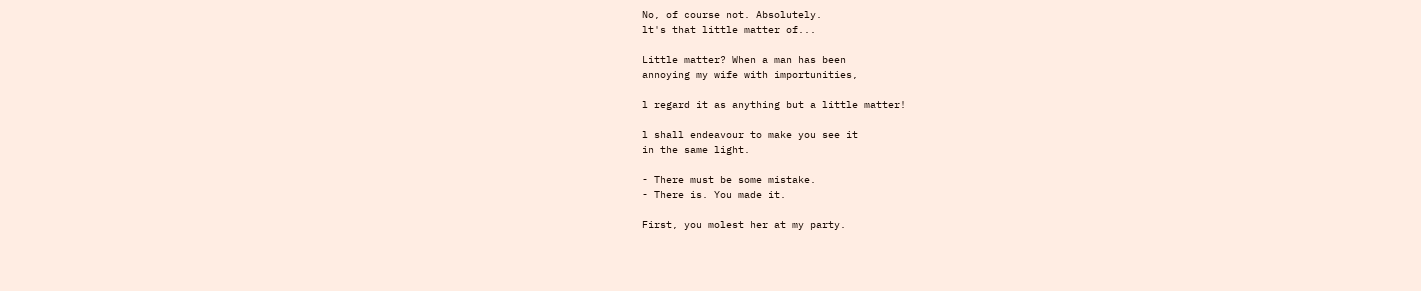No, of course not. Absolutely.
lt's that little matter of...

Little matter? When a man has been
annoying my wife with importunities,

l regard it as anything but a little matter!

l shall endeavour to make you see it
in the same light.

- There must be some mistake.
- There is. You made it.

First, you molest her at my party.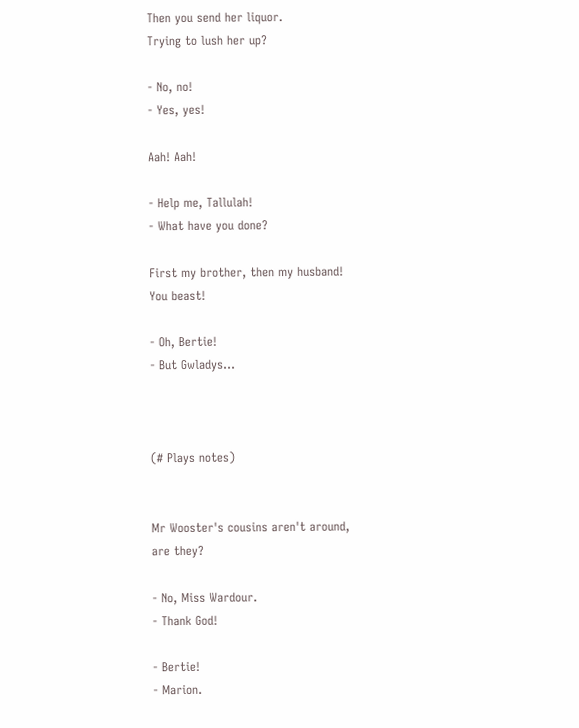Then you send her liquor.
Trying to lush her up?

- No, no!
- Yes, yes!

Aah! Aah!

- Help me, Tallulah!
- What have you done?

First my brother, then my husband!
You beast!

- Oh, Bertie!
- But Gwladys...



(# Plays notes)


Mr Wooster's cousins aren't around,
are they?

- No, Miss Wardour.
- Thank God!

- Bertie!
- Marion.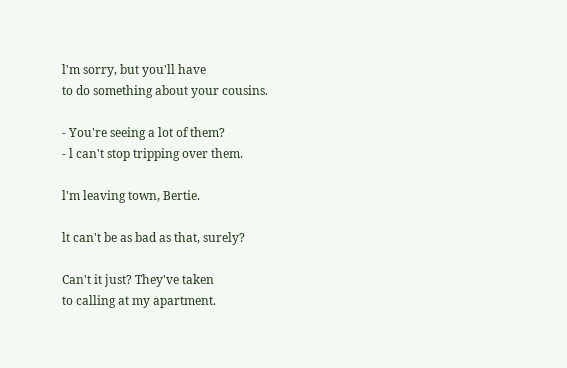l'm sorry, but you'll have
to do something about your cousins.

- You're seeing a lot of them?
- l can't stop tripping over them.

l'm leaving town, Bertie.

lt can't be as bad as that, surely?

Can't it just? They've taken
to calling at my apartment.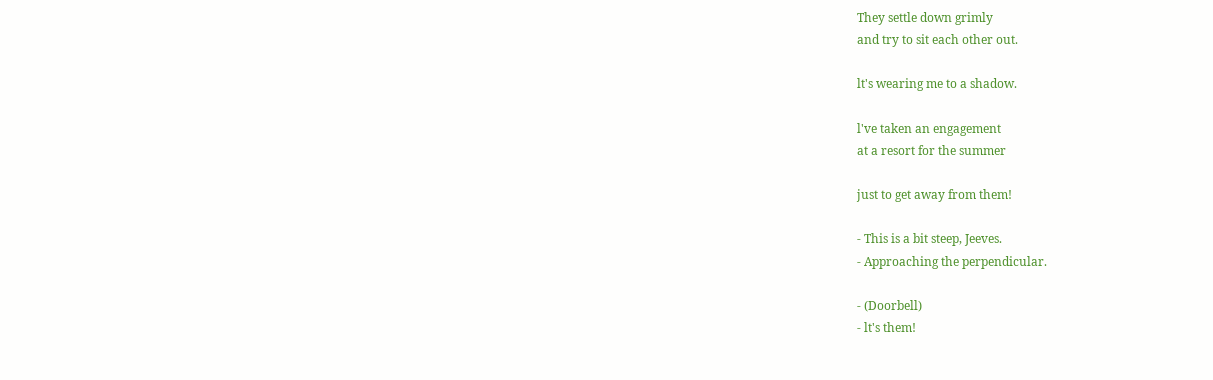They settle down grimly
and try to sit each other out.

lt's wearing me to a shadow.

l've taken an engagement
at a resort for the summer

just to get away from them!

- This is a bit steep, Jeeves.
- Approaching the perpendicular.

- (Doorbell)
- lt's them!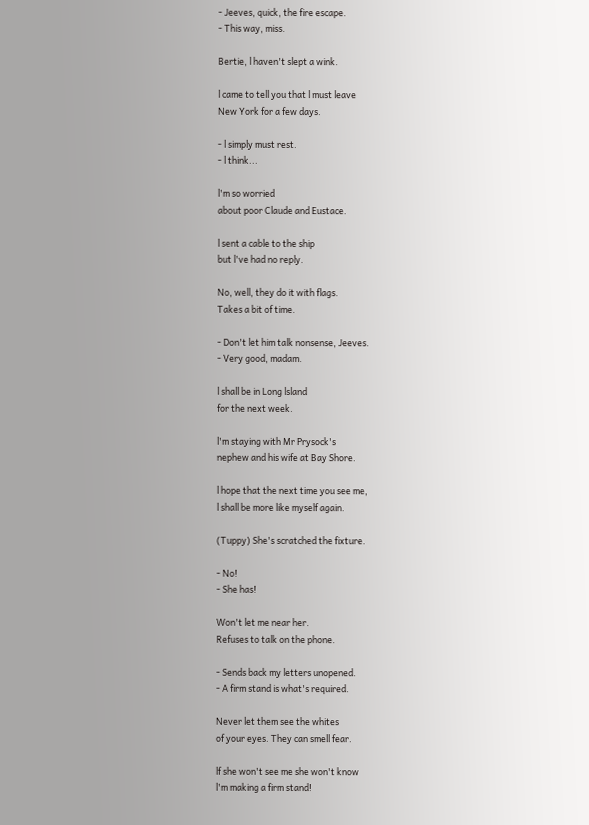- Jeeves, quick, the fire escape.
- This way, miss.

Bertie, l haven't slept a wink.

l came to tell you that l must leave
New York for a few days.

- l simply must rest.
- l think...

l'm so worried
about poor Claude and Eustace.

l sent a cable to the ship
but l've had no reply.

No, well, they do it with flags.
Takes a bit of time.

- Don't let him talk nonsense, Jeeves.
- Very good, madam.

l shall be in Long lsland
for the next week.

l'm staying with Mr Prysock's
nephew and his wife at Bay Shore.

l hope that the next time you see me,
l shall be more like myself again.

(Tuppy) She's scratched the fixture.

- No!
- She has!

Won't let me near her.
Refuses to talk on the phone.

- Sends back my letters unopened.
- A firm stand is what's required.

Never let them see the whites
of your eyes. They can smell fear.

lf she won't see me she won't know
l'm making a firm stand!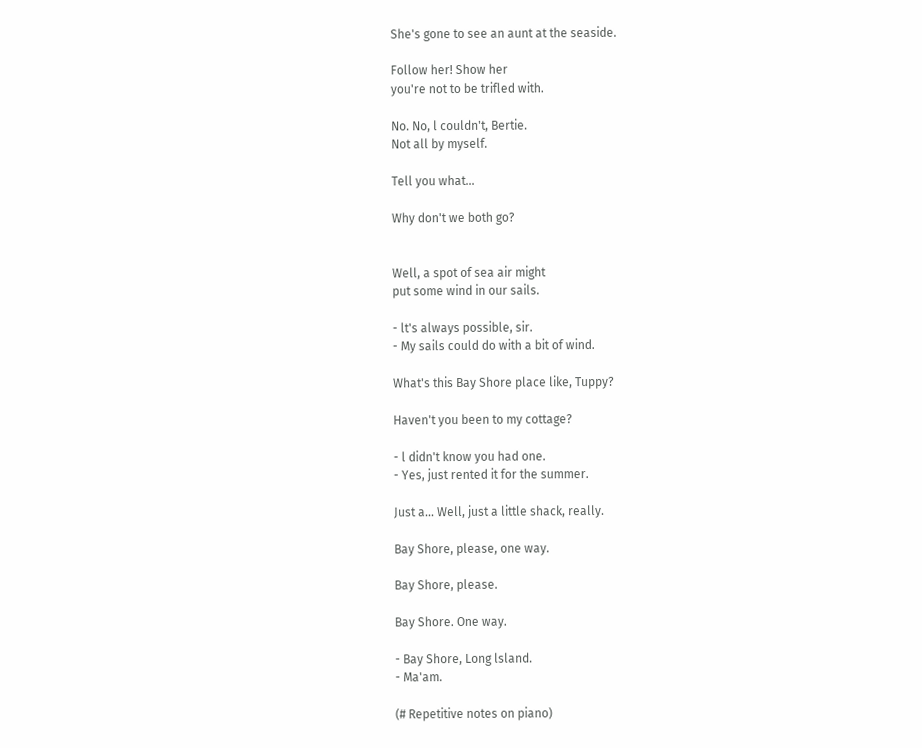She's gone to see an aunt at the seaside.

Follow her! Show her
you're not to be trifled with.

No. No, l couldn't, Bertie.
Not all by myself.

Tell you what...

Why don't we both go?


Well, a spot of sea air might
put some wind in our sails.

- lt's always possible, sir.
- My sails could do with a bit of wind.

What's this Bay Shore place like, Tuppy?

Haven't you been to my cottage?

- l didn't know you had one.
- Yes, just rented it for the summer.

Just a... Well, just a little shack, really.

Bay Shore, please, one way.

Bay Shore, please.

Bay Shore. One way.

- Bay Shore, Long lsland.
- Ma'am.

(# Repetitive notes on piano)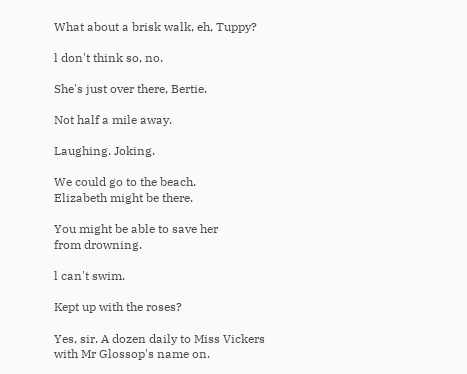What about a brisk walk, eh, Tuppy?

l don't think so, no.

She's just over there, Bertie.

Not half a mile away.

Laughing. Joking.

We could go to the beach.
Elizabeth might be there.

You might be able to save her
from drowning.

l can't swim.

Kept up with the roses?

Yes, sir. A dozen daily to Miss Vickers
with Mr Glossop's name on.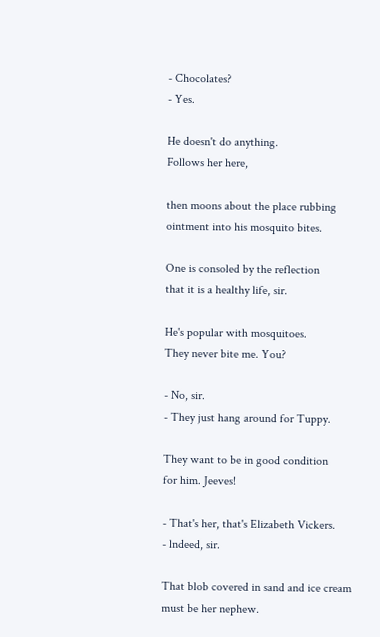- Chocolates?
- Yes.

He doesn't do anything.
Follows her here,

then moons about the place rubbing
ointment into his mosquito bites.

One is consoled by the reflection
that it is a healthy life, sir.

He's popular with mosquitoes.
They never bite me. You?

- No, sir.
- They just hang around for Tuppy.

They want to be in good condition
for him. Jeeves!

- That's her, that's Elizabeth Vickers.
- lndeed, sir.

That blob covered in sand and ice cream
must be her nephew.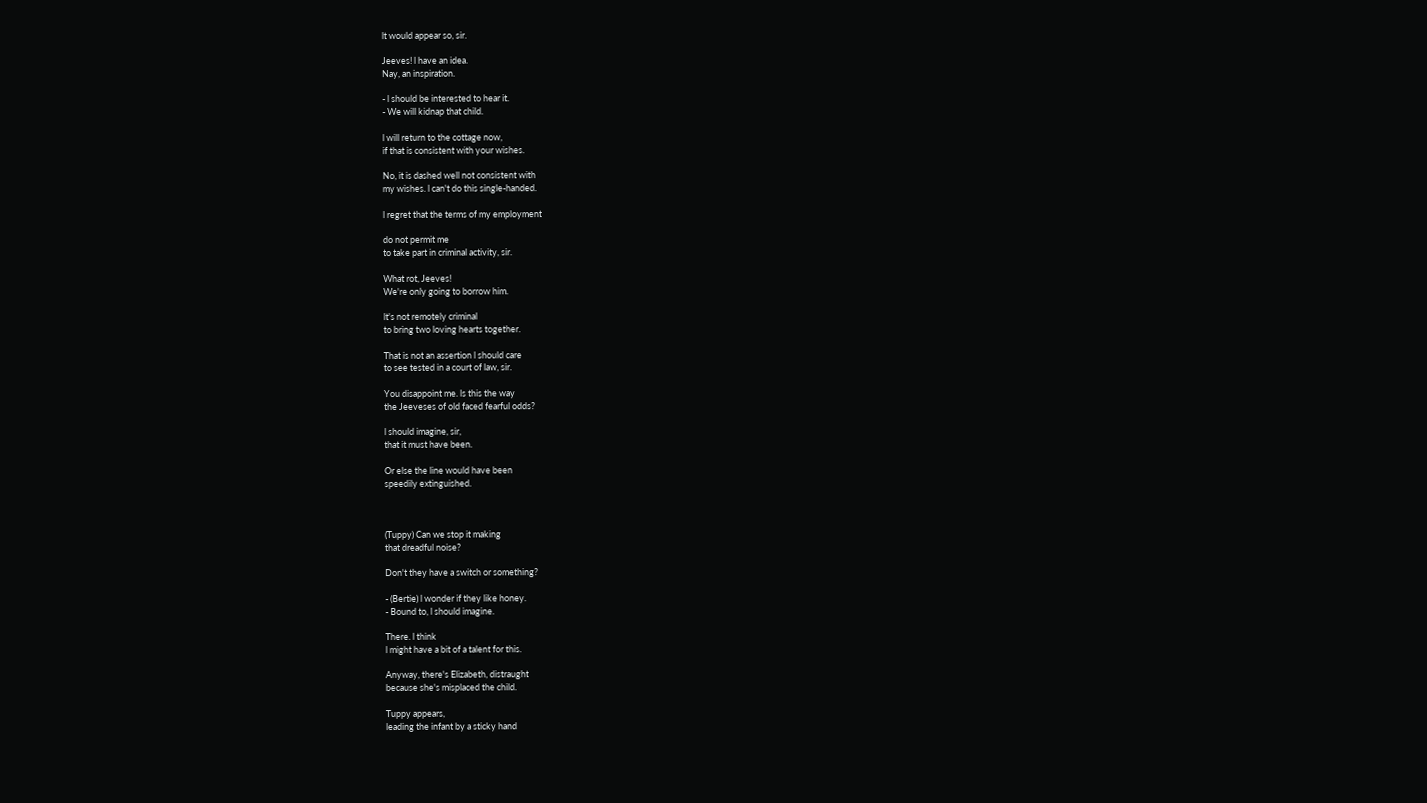lt would appear so, sir.

Jeeves! l have an idea.
Nay, an inspiration.

- l should be interested to hear it.
- We will kidnap that child.

l will return to the cottage now,
if that is consistent with your wishes.

No, it is dashed well not consistent with
my wishes. l can't do this single-handed.

l regret that the terms of my employment

do not permit me
to take part in criminal activity, sir.

What rot, Jeeves!
We're only going to borrow him.

lt's not remotely criminal
to bring two loving hearts together.

That is not an assertion l should care
to see tested in a court of law, sir.

You disappoint me. ls this the way
the Jeeveses of old faced fearful odds?

l should imagine, sir,
that it must have been.

Or else the line would have been
speedily extinguished.



(Tuppy) Can we stop it making
that dreadful noise?

Don't they have a switch or something?

- (Bertie) l wonder if they like honey.
- Bound to, l should imagine.

There. l think
l might have a bit of a talent for this.

Anyway, there's Elizabeth, distraught
because she's misplaced the child.

Tuppy appears,
leading the infant by a sticky hand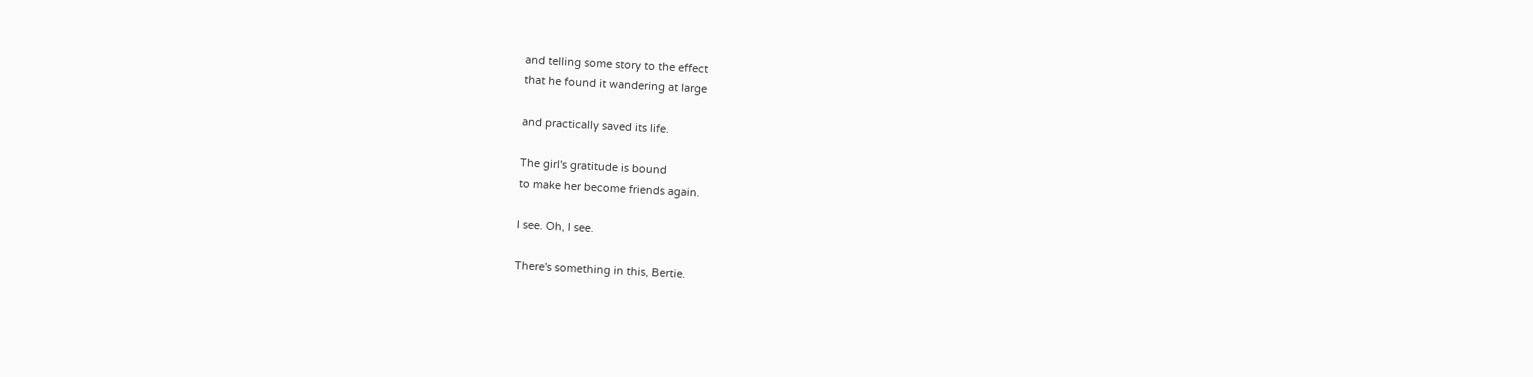and telling some story to the effect
that he found it wandering at large

and practically saved its life.

The girl's gratitude is bound
to make her become friends again.

l see. Oh, l see.

There's something in this, Bertie.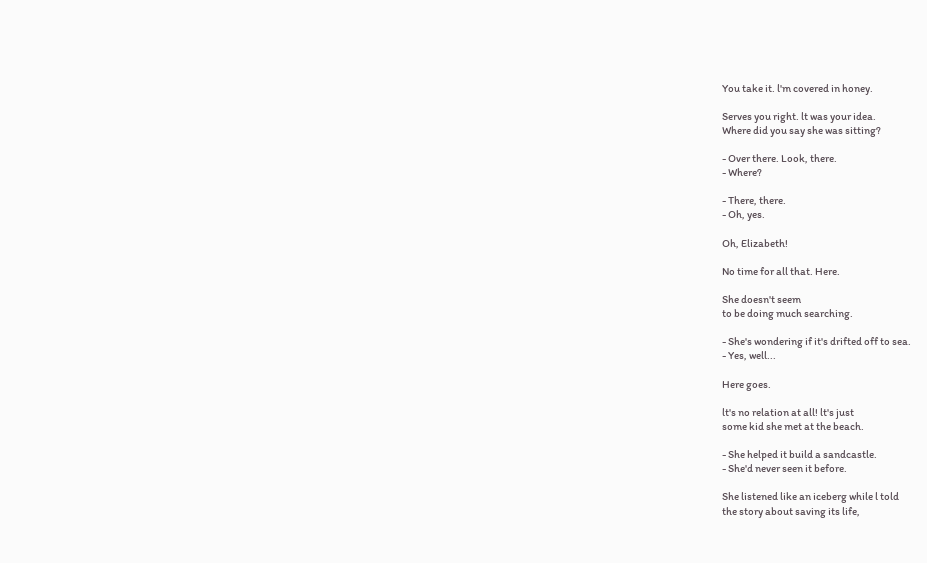You take it. l'm covered in honey.

Serves you right. lt was your idea.
Where did you say she was sitting?

- Over there. Look, there.
- Where?

- There, there.
- Oh, yes.

Oh, Elizabeth!

No time for all that. Here.

She doesn't seem
to be doing much searching.

- She's wondering if it's drifted off to sea.
- Yes, well...

Here goes.

lt's no relation at all! lt's just
some kid she met at the beach.

- She helped it build a sandcastle.
- She'd never seen it before.

She listened like an iceberg while l told
the story about saving its life,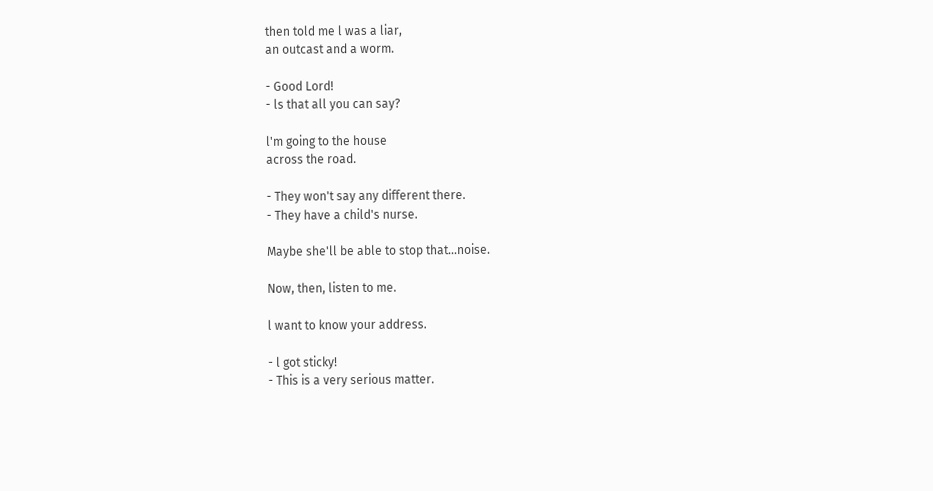then told me l was a liar,
an outcast and a worm.

- Good Lord!
- ls that all you can say?

l'm going to the house
across the road.

- They won't say any different there.
- They have a child's nurse.

Maybe she'll be able to stop that...noise.

Now, then, listen to me.

l want to know your address.

- l got sticky!
- This is a very serious matter.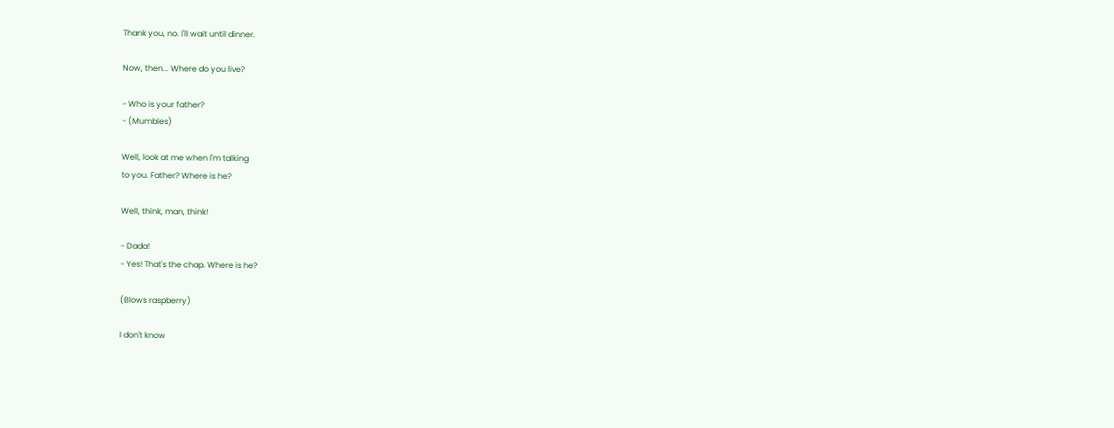Thank you, no. l'll wait until dinner.

Now, then... Where do you live?

- Who is your father?
- (Mumbles)

Well, look at me when l'm talking
to you. Father? Where is he?

Well, think, man, think!

- Dada!
- Yes! That's the chap. Where is he?

(Blows raspberry)

l don't know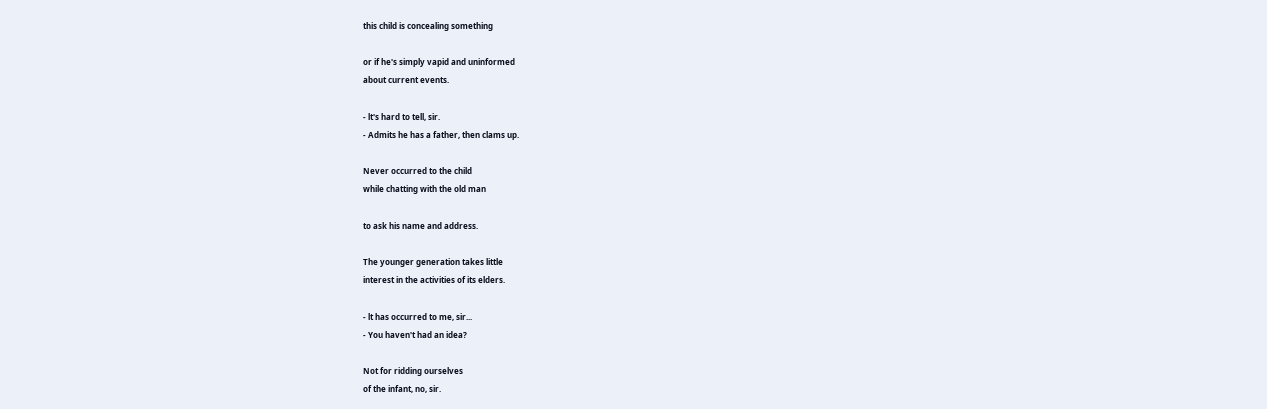this child is concealing something

or if he's simply vapid and uninformed
about current events.

- lt's hard to tell, sir.
- Admits he has a father, then clams up.

Never occurred to the child
while chatting with the old man

to ask his name and address.

The younger generation takes little
interest in the activities of its elders.

- lt has occurred to me, sir...
- You haven't had an idea?

Not for ridding ourselves
of the infant, no, sir.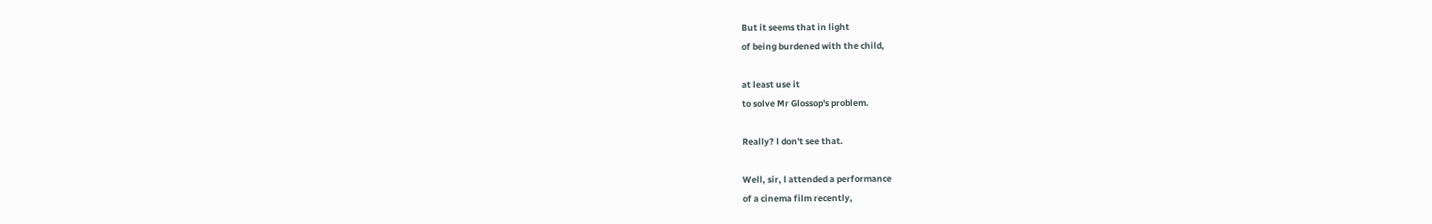But it seems that in light
of being burdened with the child,

at least use it
to solve Mr Glossop's problem.

Really? l don't see that.

Well, sir, l attended a performance
of a cinema film recently,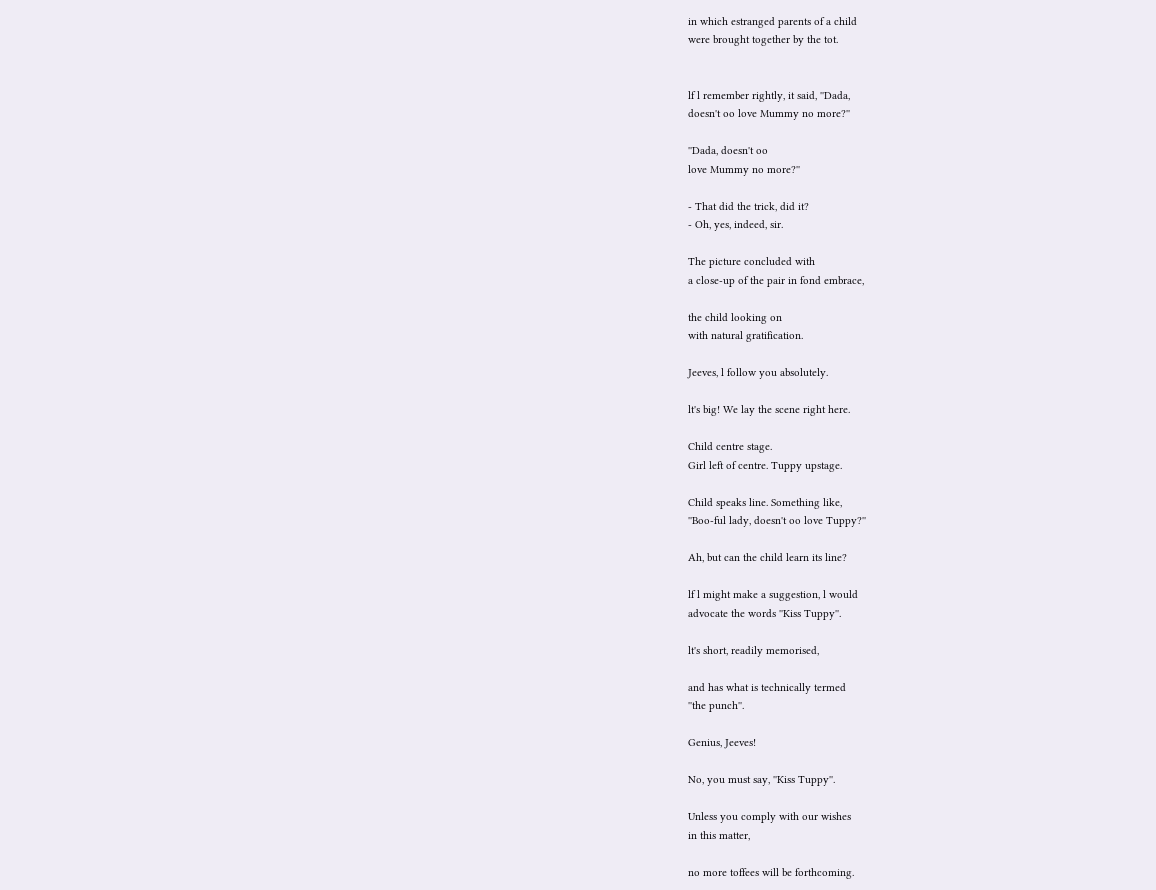in which estranged parents of a child
were brought together by the tot.


lf l remember rightly, it said, ''Dada,
doesn't oo love Mummy no more?''

''Dada, doesn't oo
love Mummy no more?''

- That did the trick, did it?
- Oh, yes, indeed, sir.

The picture concluded with
a close-up of the pair in fond embrace,

the child looking on
with natural gratification.

Jeeves, l follow you absolutely.

lt's big! We lay the scene right here.

Child centre stage.
Girl left of centre. Tuppy upstage.

Child speaks line. Something like,
''Boo-ful lady, doesn't oo love Tuppy?''

Ah, but can the child learn its line?

lf l might make a suggestion, l would
advocate the words ''Kiss Tuppy''.

lt's short, readily memorised,

and has what is technically termed
''the punch''.

Genius, Jeeves!

No, you must say, ''Kiss Tuppy''.

Unless you comply with our wishes
in this matter,

no more toffees will be forthcoming.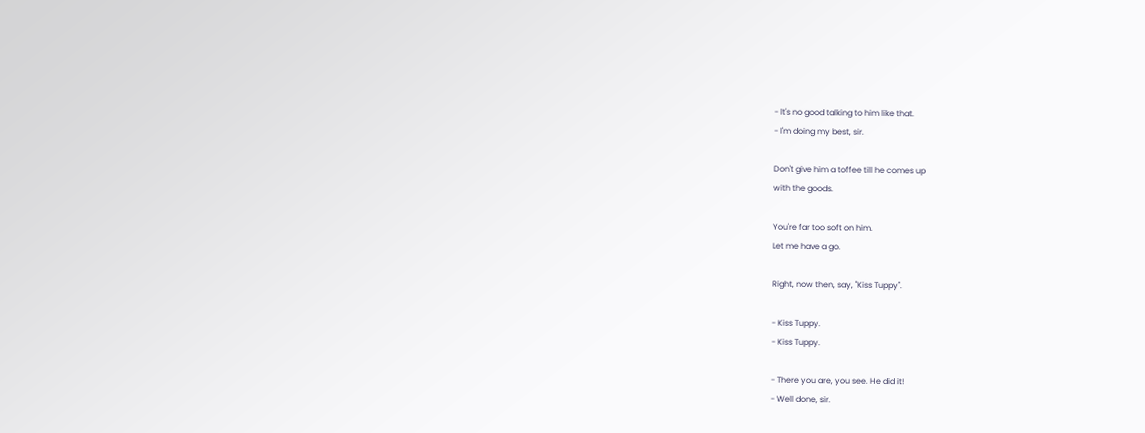- lt's no good talking to him like that.
- l'm doing my best, sir.

Don't give him a toffee till he comes up
with the goods.

You're far too soft on him.
Let me have a go.

Right, now then, say, ''Kiss Tuppy''.

- Kiss Tuppy.
- Kiss Tuppy.

- There you are, you see. He did it!
- Well done, sir.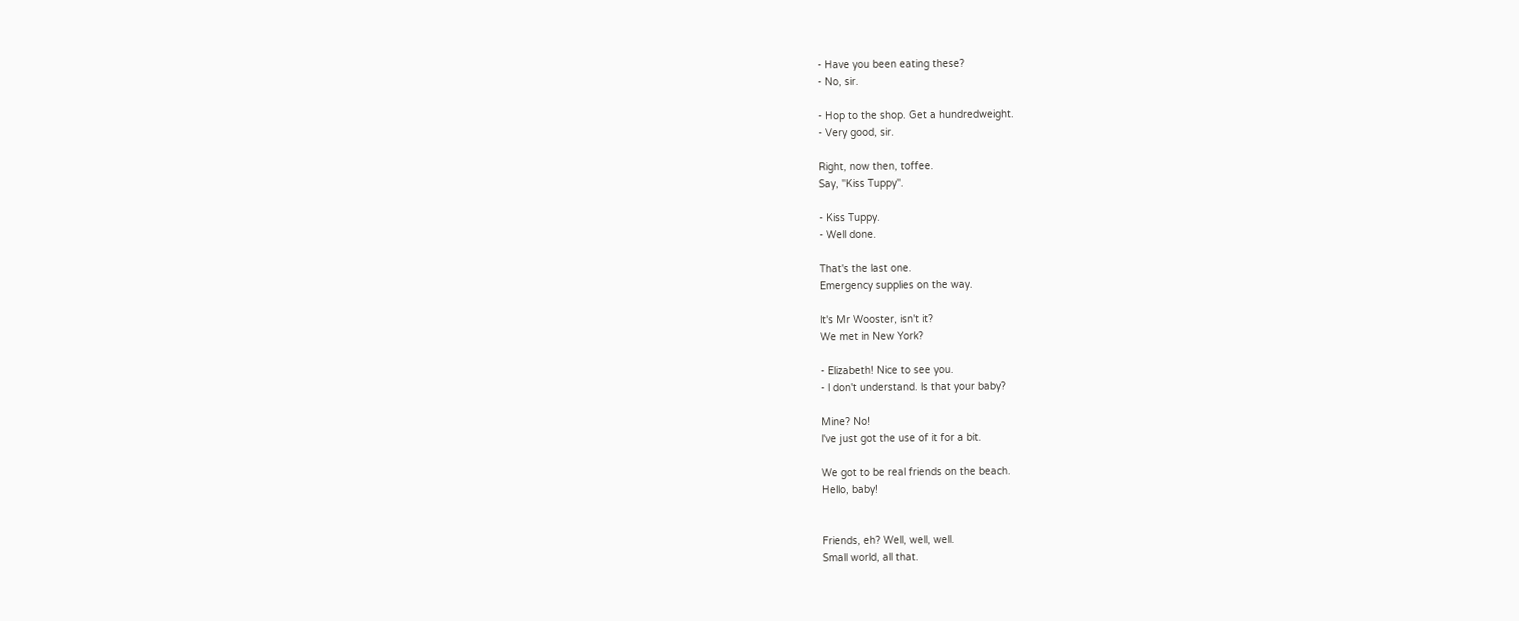- Have you been eating these?
- No, sir.

- Hop to the shop. Get a hundredweight.
- Very good, sir.

Right, now then, toffee.
Say, ''Kiss Tuppy''.

- Kiss Tuppy.
- Well done.

That's the last one.
Emergency supplies on the way.

lt's Mr Wooster, isn't it?
We met in New York?

- Elizabeth! Nice to see you.
- l don't understand. ls that your baby?

Mine? No!
l've just got the use of it for a bit.

We got to be real friends on the beach.
Hello, baby!


Friends, eh? Well, well, well.
Small world, all that.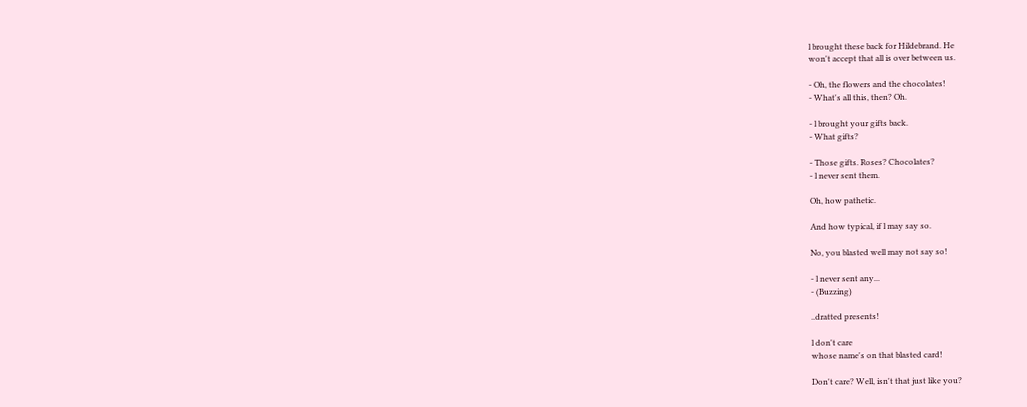l brought these back for Hildebrand. He
won't accept that all is over between us.

- Oh, the flowers and the chocolates!
- What's all this, then? Oh.

- l brought your gifts back.
- What gifts?

- Those gifts. Roses? Chocolates?
- l never sent them.

Oh, how pathetic.

And how typical, if l may say so.

No, you blasted well may not say so!

- l never sent any...
- (Buzzing)

..dratted presents!

l don't care
whose name's on that blasted card!

Don't care? Well, isn't that just like you?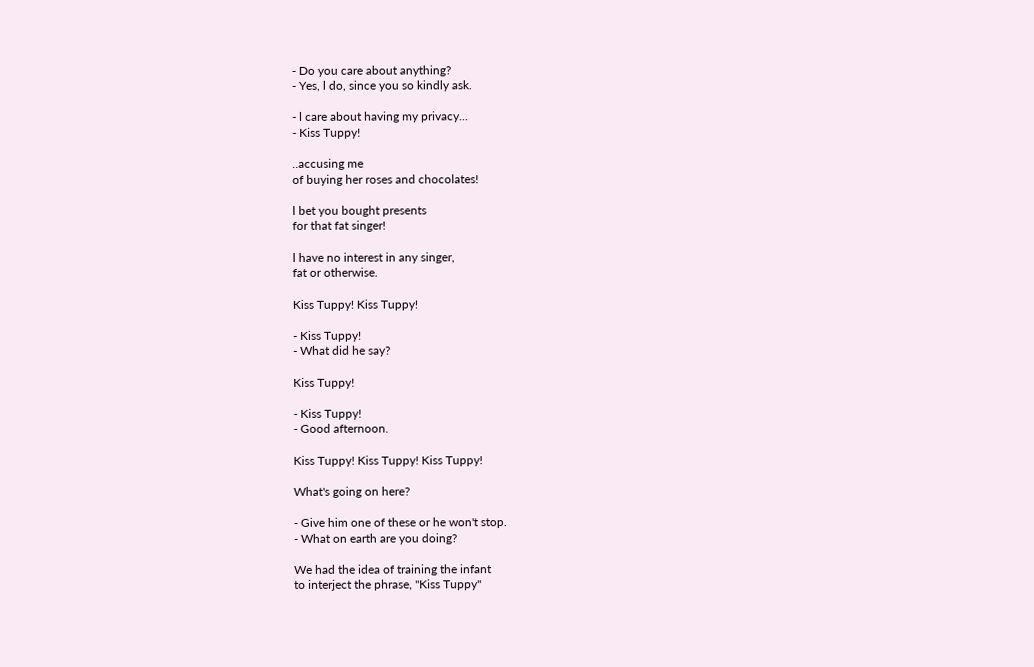- Do you care about anything?
- Yes, l do, since you so kindly ask.

- l care about having my privacy...
- Kiss Tuppy!

..accusing me
of buying her roses and chocolates!

l bet you bought presents
for that fat singer!

l have no interest in any singer,
fat or otherwise.

Kiss Tuppy! Kiss Tuppy!

- Kiss Tuppy!
- What did he say?

Kiss Tuppy!

- Kiss Tuppy!
- Good afternoon.

Kiss Tuppy! Kiss Tuppy! Kiss Tuppy!

What's going on here?

- Give him one of these or he won't stop.
- What on earth are you doing?

We had the idea of training the infant
to interject the phrase, ''Kiss Tuppy''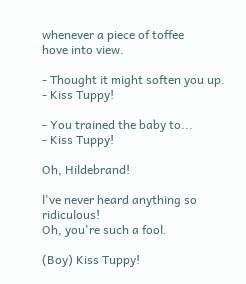whenever a piece of toffee
hove into view.

- Thought it might soften you up.
- Kiss Tuppy!

- You trained the baby to...
- Kiss Tuppy!

Oh, Hildebrand!

l've never heard anything so ridiculous!
Oh, you're such a fool.

(Boy) Kiss Tuppy!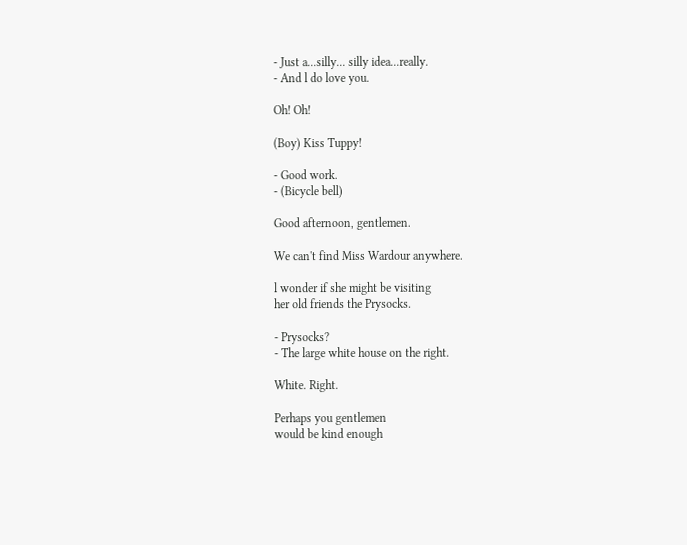- Just a...silly... silly idea...really.
- And l do love you.

Oh! Oh!

(Boy) Kiss Tuppy!

- Good work.
- (Bicycle bell)

Good afternoon, gentlemen.

We can't find Miss Wardour anywhere.

l wonder if she might be visiting
her old friends the Prysocks.

- Prysocks?
- The large white house on the right.

White. Right.

Perhaps you gentlemen
would be kind enough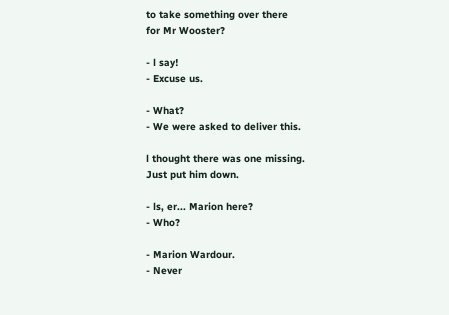to take something over there
for Mr Wooster?

- l say!
- Excuse us.

- What?
- We were asked to deliver this.

l thought there was one missing.
Just put him down.

- ls, er... Marion here?
- Who?

- Marion Wardour.
- Never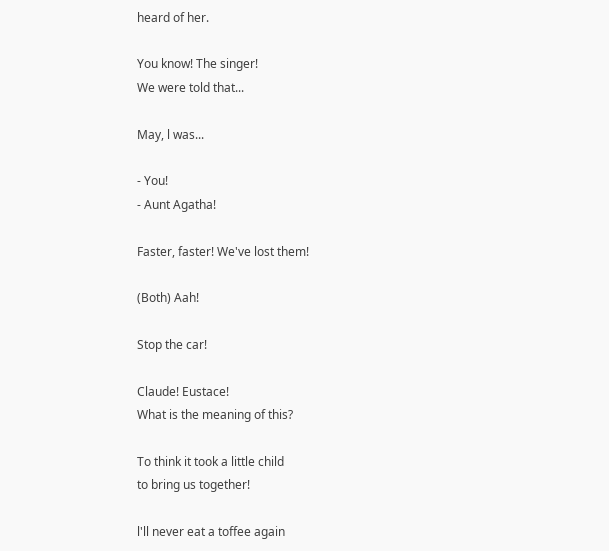heard of her.

You know! The singer!
We were told that...

May, l was...

- You!
- Aunt Agatha!

Faster, faster! We've lost them!

(Both) Aah!

Stop the car!

Claude! Eustace!
What is the meaning of this?

To think it took a little child
to bring us together!

l'll never eat a toffee again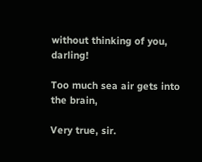without thinking of you, darling!

Too much sea air gets into the brain,

Very true, sir.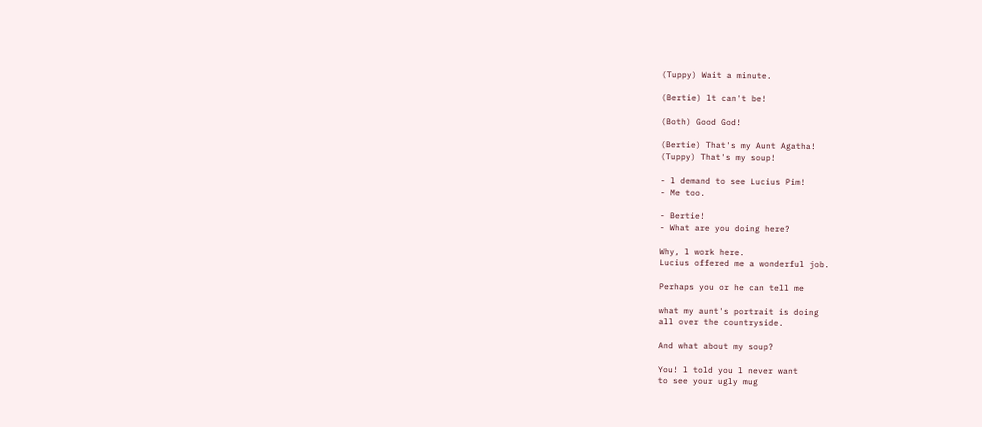(Tuppy) Wait a minute.

(Bertie) lt can't be!

(Both) Good God!

(Bertie) That's my Aunt Agatha!
(Tuppy) That's my soup!

- l demand to see Lucius Pim!
- Me too.

- Bertie!
- What are you doing here?

Why, l work here.
Lucius offered me a wonderful job.

Perhaps you or he can tell me

what my aunt's portrait is doing
all over the countryside.

And what about my soup?

You! l told you l never want
to see your ugly mug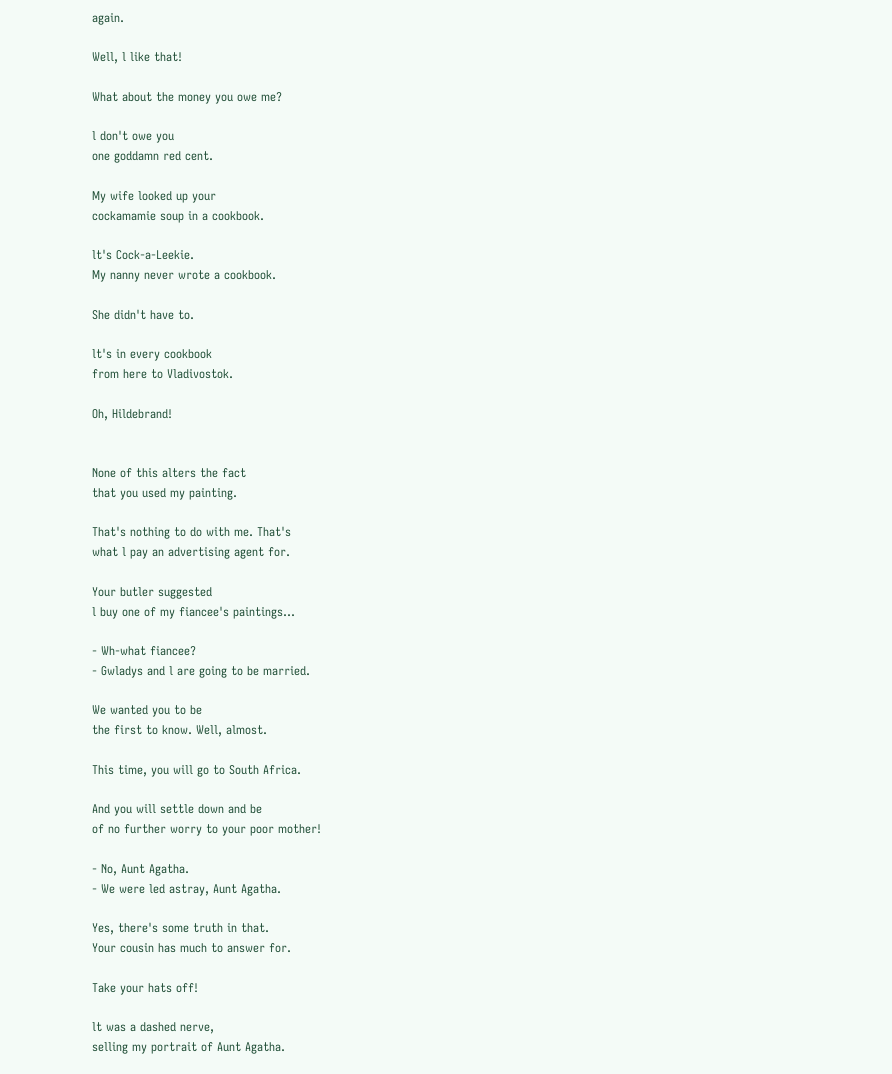again.

Well, l like that!

What about the money you owe me?

l don't owe you
one goddamn red cent.

My wife looked up your
cockamamie soup in a cookbook.

lt's Cock-a-Leekie.
My nanny never wrote a cookbook.

She didn't have to.

lt's in every cookbook
from here to Vladivostok.

Oh, Hildebrand!


None of this alters the fact
that you used my painting.

That's nothing to do with me. That's
what l pay an advertising agent for.

Your butler suggested
l buy one of my fiancee's paintings...

- Wh-what fiancee?
- Gwladys and l are going to be married.

We wanted you to be
the first to know. Well, almost.

This time, you will go to South Africa.

And you will settle down and be
of no further worry to your poor mother!

- No, Aunt Agatha.
- We were led astray, Aunt Agatha.

Yes, there's some truth in that.
Your cousin has much to answer for.

Take your hats off!

lt was a dashed nerve,
selling my portrait of Aunt Agatha.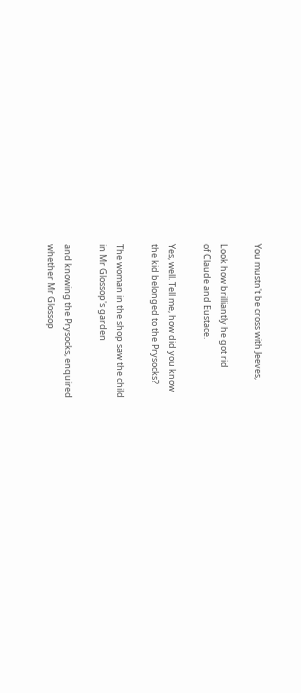You mustn't be cross with Jeeves,

Look how brilliantly he got rid
of Claude and Eustace.

Yes, well. Tell me, how did you know
the kid belonged to the Prysocks?

The woman in the shop saw the child
in Mr Glossop's garden

and knowing the Prysocks, enquired
whether Mr Glossop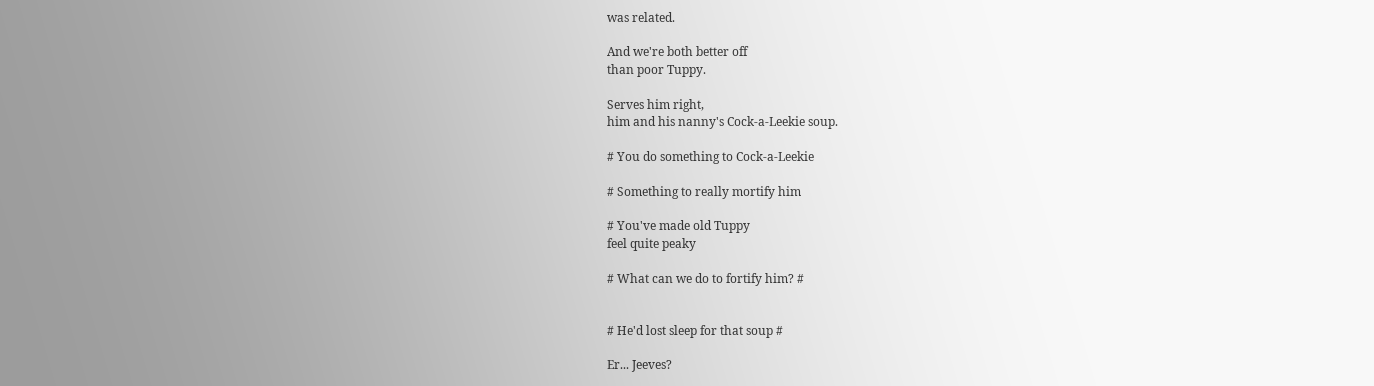was related.

And we're both better off
than poor Tuppy.

Serves him right,
him and his nanny's Cock-a-Leekie soup.

# You do something to Cock-a-Leekie

# Something to really mortify him

# You've made old Tuppy
feel quite peaky

# What can we do to fortify him? #


# He'd lost sleep for that soup #

Er... Jeeves?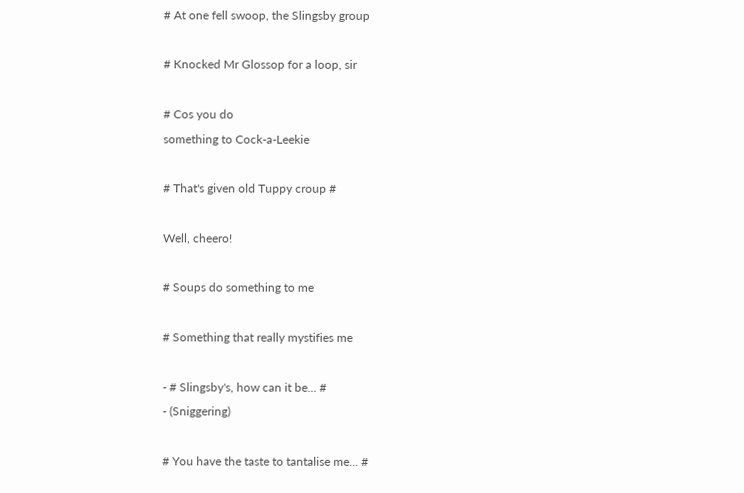# At one fell swoop, the Slingsby group

# Knocked Mr Glossop for a loop, sir

# Cos you do
something to Cock-a-Leekie

# That's given old Tuppy croup #

Well, cheero!

# Soups do something to me

# Something that really mystifies me

- # Slingsby's, how can it be... #
- (Sniggering)

# You have the taste to tantalise me... #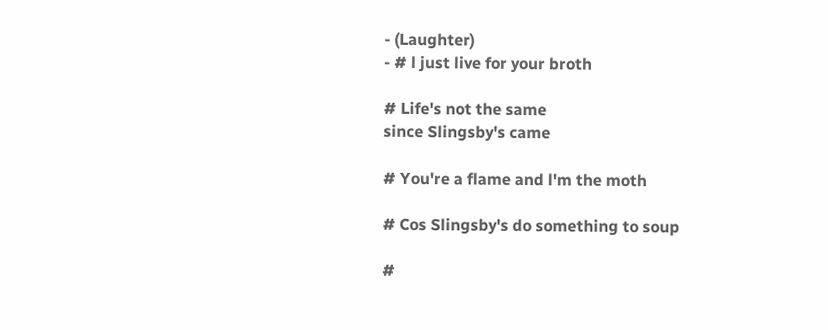- (Laughter)
- # l just live for your broth

# Life's not the same
since Slingsby's came

# You're a flame and l'm the moth

# Cos Slingsby's do something to soup

#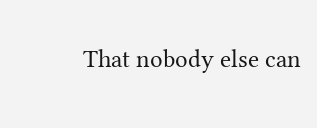That nobody else can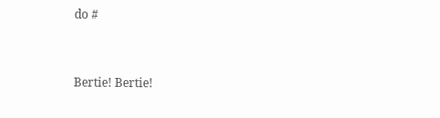do #


Bertie! Bertie!